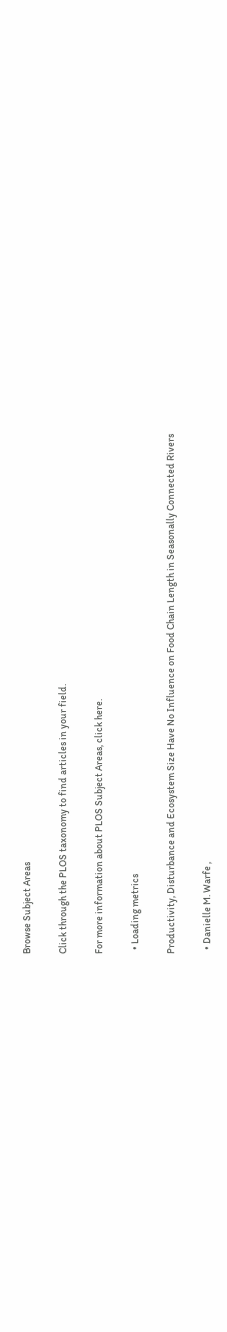Browse Subject Areas

Click through the PLOS taxonomy to find articles in your field.

For more information about PLOS Subject Areas, click here.

  • Loading metrics

Productivity, Disturbance and Ecosystem Size Have No Influence on Food Chain Length in Seasonally Connected Rivers

  • Danielle M. Warfe ,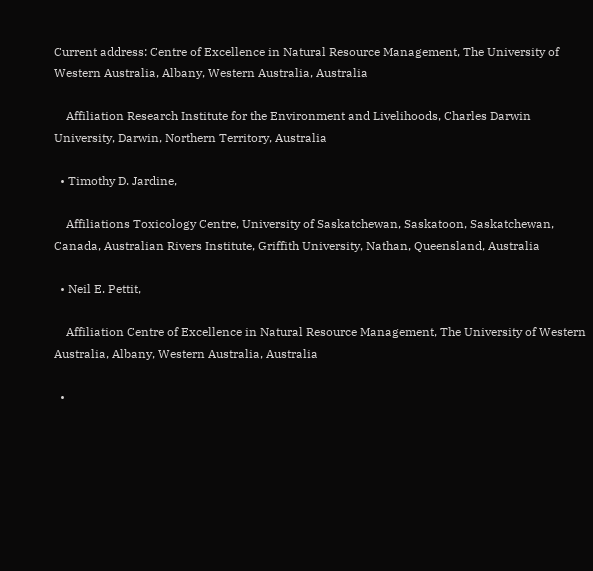Current address: Centre of Excellence in Natural Resource Management, The University of Western Australia, Albany, Western Australia, Australia

    Affiliation Research Institute for the Environment and Livelihoods, Charles Darwin University, Darwin, Northern Territory, Australia

  • Timothy D. Jardine,

    Affiliations Toxicology Centre, University of Saskatchewan, Saskatoon, Saskatchewan, Canada, Australian Rivers Institute, Griffith University, Nathan, Queensland, Australia

  • Neil E. Pettit,

    Affiliation Centre of Excellence in Natural Resource Management, The University of Western Australia, Albany, Western Australia, Australia

  •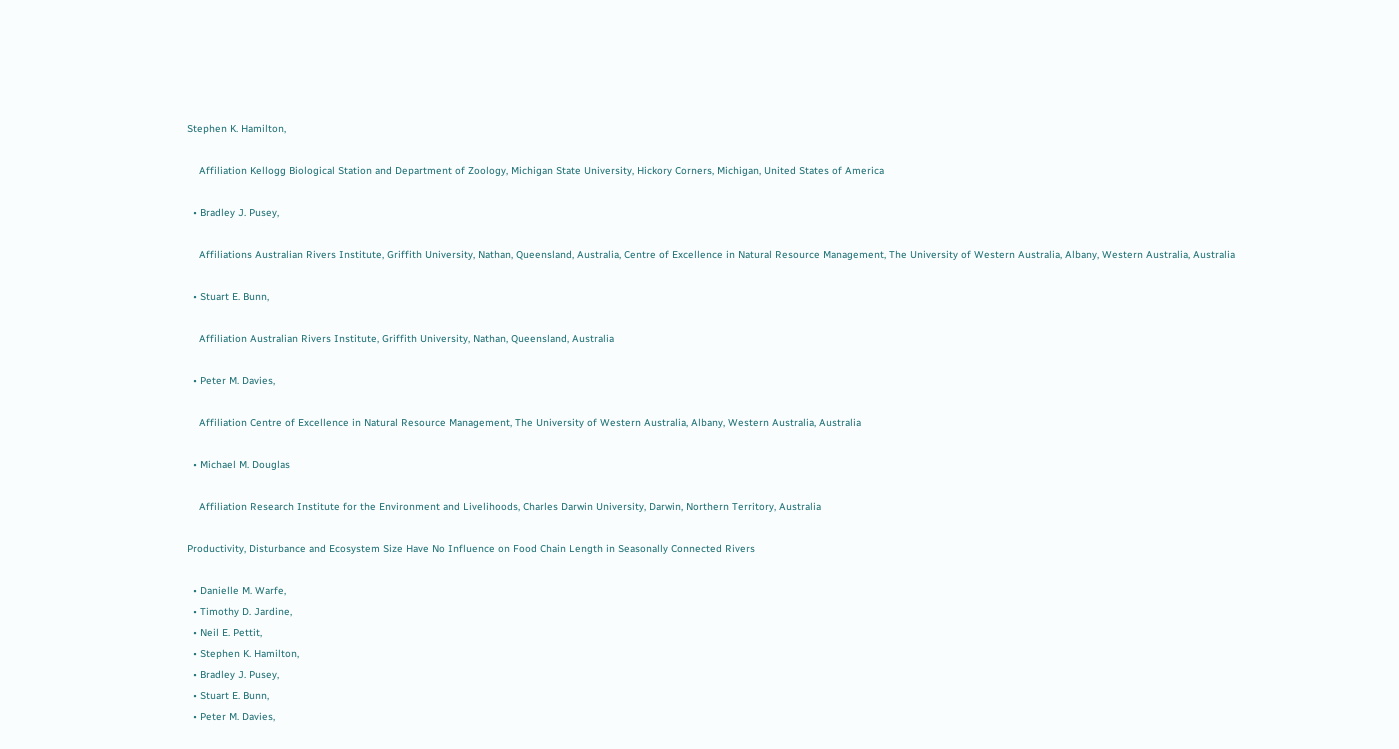Stephen K. Hamilton,

    Affiliation Kellogg Biological Station and Department of Zoology, Michigan State University, Hickory Corners, Michigan, United States of America

  • Bradley J. Pusey,

    Affiliations Australian Rivers Institute, Griffith University, Nathan, Queensland, Australia, Centre of Excellence in Natural Resource Management, The University of Western Australia, Albany, Western Australia, Australia

  • Stuart E. Bunn,

    Affiliation Australian Rivers Institute, Griffith University, Nathan, Queensland, Australia

  • Peter M. Davies,

    Affiliation Centre of Excellence in Natural Resource Management, The University of Western Australia, Albany, Western Australia, Australia

  • Michael M. Douglas

    Affiliation Research Institute for the Environment and Livelihoods, Charles Darwin University, Darwin, Northern Territory, Australia

Productivity, Disturbance and Ecosystem Size Have No Influence on Food Chain Length in Seasonally Connected Rivers

  • Danielle M. Warfe,
  • Timothy D. Jardine,
  • Neil E. Pettit,
  • Stephen K. Hamilton,
  • Bradley J. Pusey,
  • Stuart E. Bunn,
  • Peter M. Davies,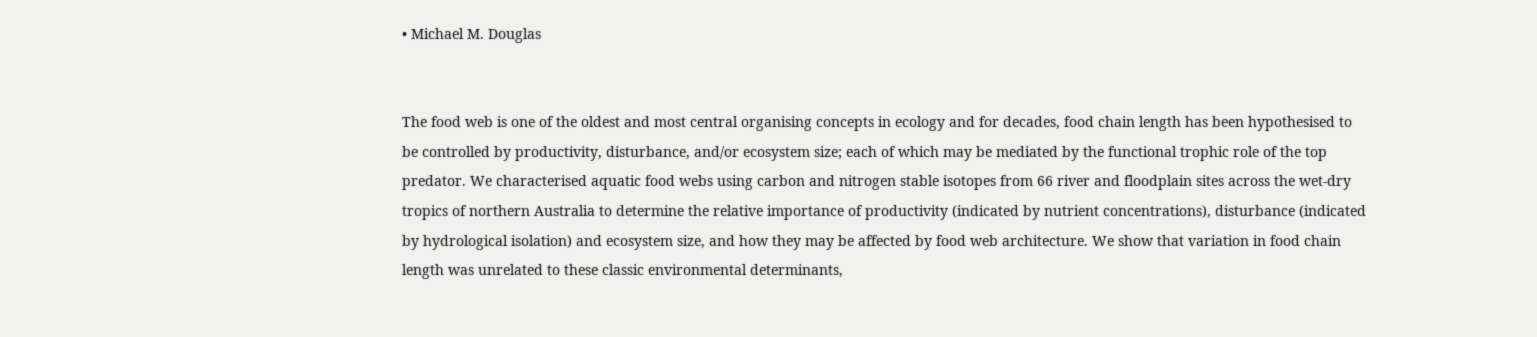• Michael M. Douglas


The food web is one of the oldest and most central organising concepts in ecology and for decades, food chain length has been hypothesised to be controlled by productivity, disturbance, and/or ecosystem size; each of which may be mediated by the functional trophic role of the top predator. We characterised aquatic food webs using carbon and nitrogen stable isotopes from 66 river and floodplain sites across the wet-dry tropics of northern Australia to determine the relative importance of productivity (indicated by nutrient concentrations), disturbance (indicated by hydrological isolation) and ecosystem size, and how they may be affected by food web architecture. We show that variation in food chain length was unrelated to these classic environmental determinants,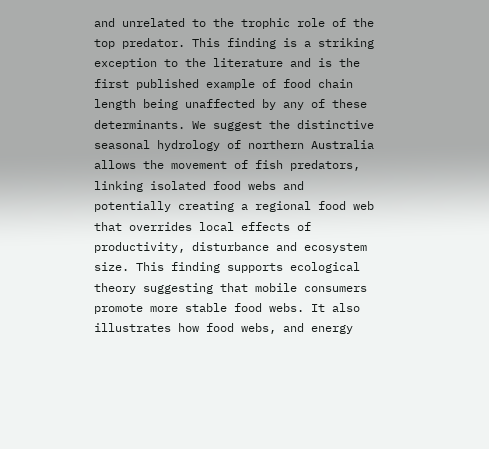and unrelated to the trophic role of the top predator. This finding is a striking exception to the literature and is the first published example of food chain length being unaffected by any of these determinants. We suggest the distinctive seasonal hydrology of northern Australia allows the movement of fish predators, linking isolated food webs and potentially creating a regional food web that overrides local effects of productivity, disturbance and ecosystem size. This finding supports ecological theory suggesting that mobile consumers promote more stable food webs. It also illustrates how food webs, and energy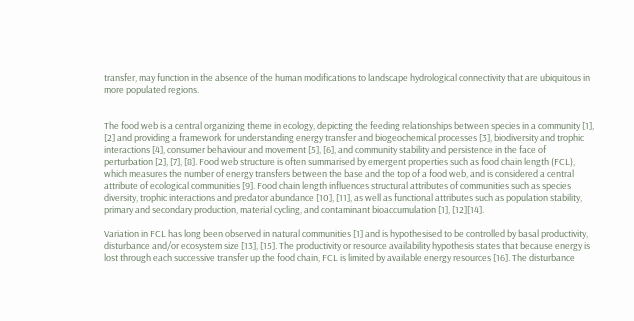transfer, may function in the absence of the human modifications to landscape hydrological connectivity that are ubiquitous in more populated regions.


The food web is a central organizing theme in ecology, depicting the feeding relationships between species in a community [1], [2] and providing a framework for understanding energy transfer and biogeochemical processes [3], biodiversity and trophic interactions [4], consumer behaviour and movement [5], [6], and community stability and persistence in the face of perturbation [2], [7], [8]. Food web structure is often summarised by emergent properties such as food chain length (FCL), which measures the number of energy transfers between the base and the top of a food web, and is considered a central attribute of ecological communities [9]. Food chain length influences structural attributes of communities such as species diversity, trophic interactions and predator abundance [10], [11], as well as functional attributes such as population stability, primary and secondary production, material cycling, and contaminant bioaccumulation [1], [12][14].

Variation in FCL has long been observed in natural communities [1] and is hypothesised to be controlled by basal productivity, disturbance and/or ecosystem size [13], [15]. The productivity or resource availability hypothesis states that because energy is lost through each successive transfer up the food chain, FCL is limited by available energy resources [16]. The disturbance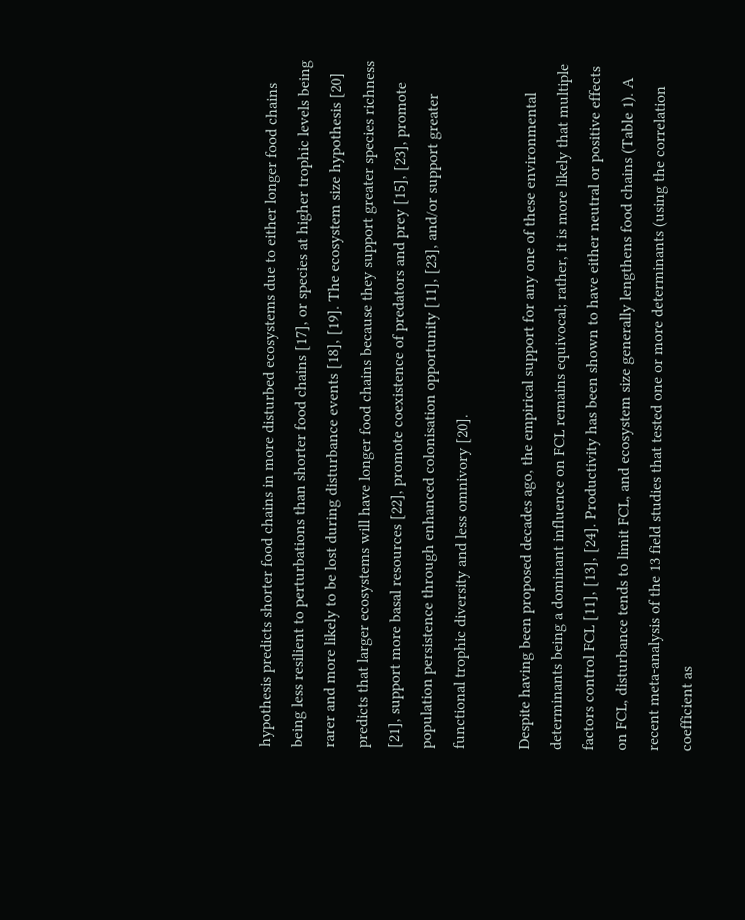hypothesis predicts shorter food chains in more disturbed ecosystems due to either longer food chains being less resilient to perturbations than shorter food chains [17], or species at higher trophic levels being rarer and more likely to be lost during disturbance events [18], [19]. The ecosystem size hypothesis [20] predicts that larger ecosystems will have longer food chains because they support greater species richness [21], support more basal resources [22], promote coexistence of predators and prey [15], [23], promote population persistence through enhanced colonisation opportunity [11], [23], and/or support greater functional trophic diversity and less omnivory [20].

Despite having been proposed decades ago, the empirical support for any one of these environmental determinants being a dominant influence on FCL remains equivocal; rather, it is more likely that multiple factors control FCL [11], [13], [24]. Productivity has been shown to have either neutral or positive effects on FCL, disturbance tends to limit FCL, and ecosystem size generally lengthens food chains (Table 1). A recent meta-analysis of the 13 field studies that tested one or more determinants (using the correlation coefficient as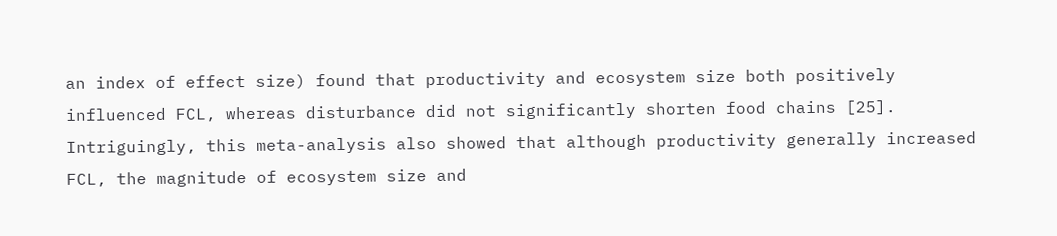an index of effect size) found that productivity and ecosystem size both positively influenced FCL, whereas disturbance did not significantly shorten food chains [25]. Intriguingly, this meta-analysis also showed that although productivity generally increased FCL, the magnitude of ecosystem size and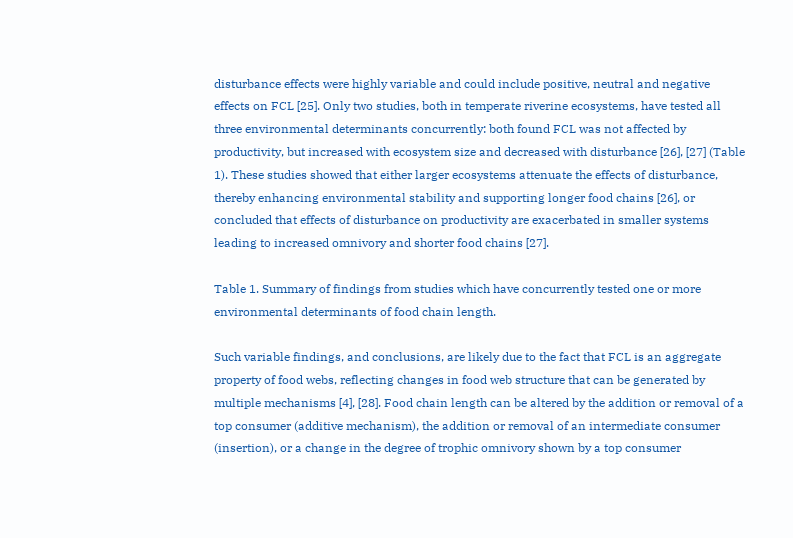disturbance effects were highly variable and could include positive, neutral and negative effects on FCL [25]. Only two studies, both in temperate riverine ecosystems, have tested all three environmental determinants concurrently: both found FCL was not affected by productivity, but increased with ecosystem size and decreased with disturbance [26], [27] (Table 1). These studies showed that either larger ecosystems attenuate the effects of disturbance, thereby enhancing environmental stability and supporting longer food chains [26], or concluded that effects of disturbance on productivity are exacerbated in smaller systems leading to increased omnivory and shorter food chains [27].

Table 1. Summary of findings from studies which have concurrently tested one or more environmental determinants of food chain length.

Such variable findings, and conclusions, are likely due to the fact that FCL is an aggregate property of food webs, reflecting changes in food web structure that can be generated by multiple mechanisms [4], [28]. Food chain length can be altered by the addition or removal of a top consumer (additive mechanism), the addition or removal of an intermediate consumer (insertion), or a change in the degree of trophic omnivory shown by a top consumer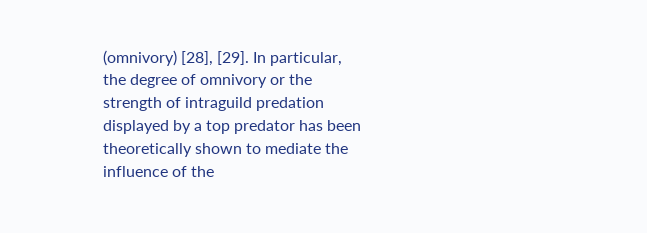(omnivory) [28], [29]. In particular, the degree of omnivory or the strength of intraguild predation displayed by a top predator has been theoretically shown to mediate the influence of the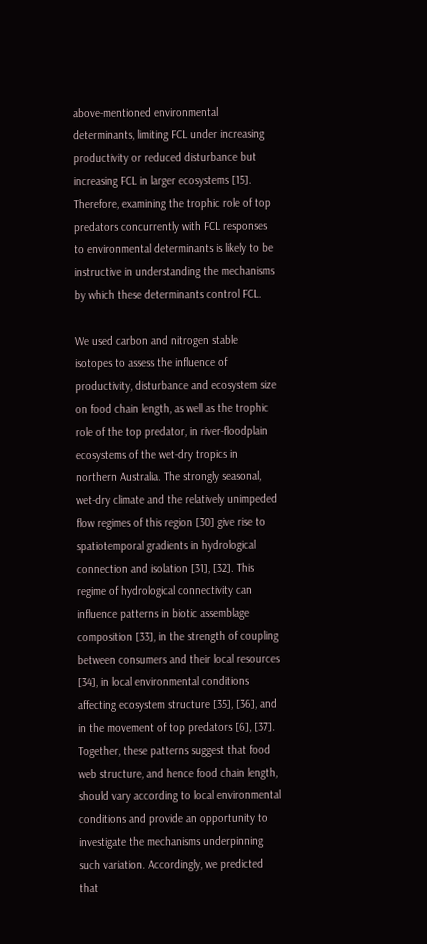above-mentioned environmental determinants, limiting FCL under increasing productivity or reduced disturbance but increasing FCL in larger ecosystems [15]. Therefore, examining the trophic role of top predators concurrently with FCL responses to environmental determinants is likely to be instructive in understanding the mechanisms by which these determinants control FCL.

We used carbon and nitrogen stable isotopes to assess the influence of productivity, disturbance and ecosystem size on food chain length, as well as the trophic role of the top predator, in river-floodplain ecosystems of the wet-dry tropics in northern Australia. The strongly seasonal, wet-dry climate and the relatively unimpeded flow regimes of this region [30] give rise to spatiotemporal gradients in hydrological connection and isolation [31], [32]. This regime of hydrological connectivity can influence patterns in biotic assemblage composition [33], in the strength of coupling between consumers and their local resources [34], in local environmental conditions affecting ecosystem structure [35], [36], and in the movement of top predators [6], [37]. Together, these patterns suggest that food web structure, and hence food chain length, should vary according to local environmental conditions and provide an opportunity to investigate the mechanisms underpinning such variation. Accordingly, we predicted that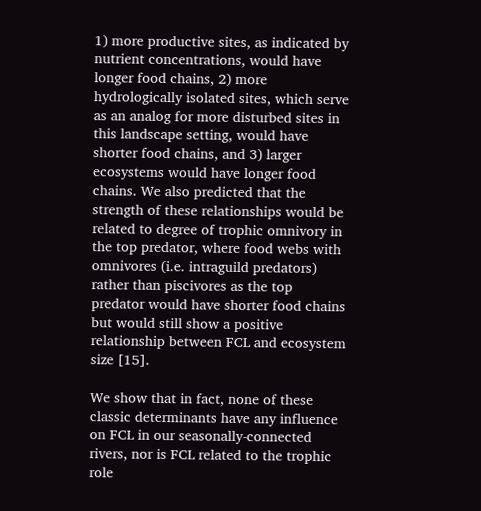1) more productive sites, as indicated by nutrient concentrations, would have longer food chains, 2) more hydrologically isolated sites, which serve as an analog for more disturbed sites in this landscape setting, would have shorter food chains, and 3) larger ecosystems would have longer food chains. We also predicted that the strength of these relationships would be related to degree of trophic omnivory in the top predator, where food webs with omnivores (i.e. intraguild predators) rather than piscivores as the top predator would have shorter food chains but would still show a positive relationship between FCL and ecosystem size [15].

We show that in fact, none of these classic determinants have any influence on FCL in our seasonally-connected rivers, nor is FCL related to the trophic role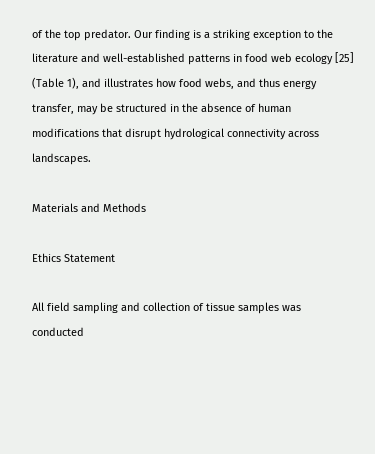of the top predator. Our finding is a striking exception to the literature and well-established patterns in food web ecology [25] (Table 1), and illustrates how food webs, and thus energy transfer, may be structured in the absence of human modifications that disrupt hydrological connectivity across landscapes.

Materials and Methods

Ethics Statement

All field sampling and collection of tissue samples was conducted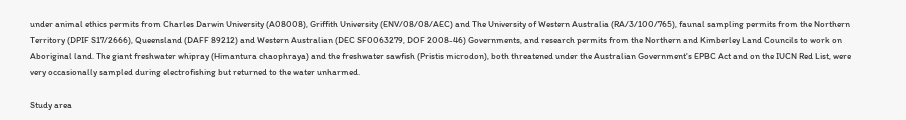under animal ethics permits from Charles Darwin University (A08008), Griffith University (ENV/08/08/AEC) and The University of Western Australia (RA/3/100/765), faunal sampling permits from the Northern Territory (DPIF S17/2666), Queensland (DAFF 89212) and Western Australian (DEC SF0063279, DOF 2008-46) Governments, and research permits from the Northern and Kimberley Land Councils to work on Aboriginal land. The giant freshwater whipray (Himantura chaophraya) and the freshwater sawfish (Pristis microdon), both threatened under the Australian Government's EPBC Act and on the IUCN Red List, were very occasionally sampled during electrofishing but returned to the water unharmed.

Study area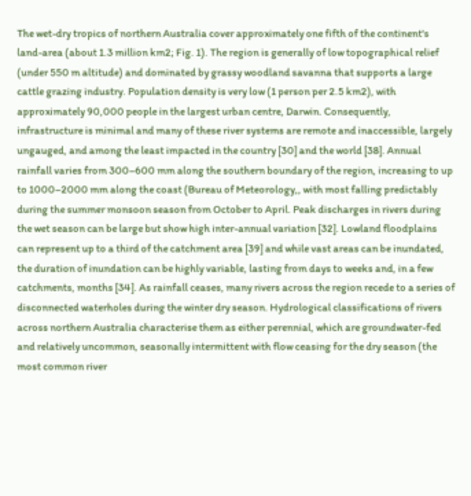The wet-dry tropics of northern Australia cover approximately one fifth of the continent's land-area (about 1.3 million km2; Fig. 1). The region is generally of low topographical relief (under 550 m altitude) and dominated by grassy woodland savanna that supports a large cattle grazing industry. Population density is very low (1 person per 2.5 km2), with approximately 90,000 people in the largest urban centre, Darwin. Consequently, infrastructure is minimal and many of these river systems are remote and inaccessible, largely ungauged, and among the least impacted in the country [30] and the world [38]. Annual rainfall varies from 300–600 mm along the southern boundary of the region, increasing to up to 1000–2000 mm along the coast (Bureau of Meteorology,, with most falling predictably during the summer monsoon season from October to April. Peak discharges in rivers during the wet season can be large but show high inter-annual variation [32]. Lowland floodplains can represent up to a third of the catchment area [39] and while vast areas can be inundated, the duration of inundation can be highly variable, lasting from days to weeks and, in a few catchments, months [34]. As rainfall ceases, many rivers across the region recede to a series of disconnected waterholes during the winter dry season. Hydrological classifications of rivers across northern Australia characterise them as either perennial, which are groundwater-fed and relatively uncommon, seasonally intermittent with flow ceasing for the dry season (the most common river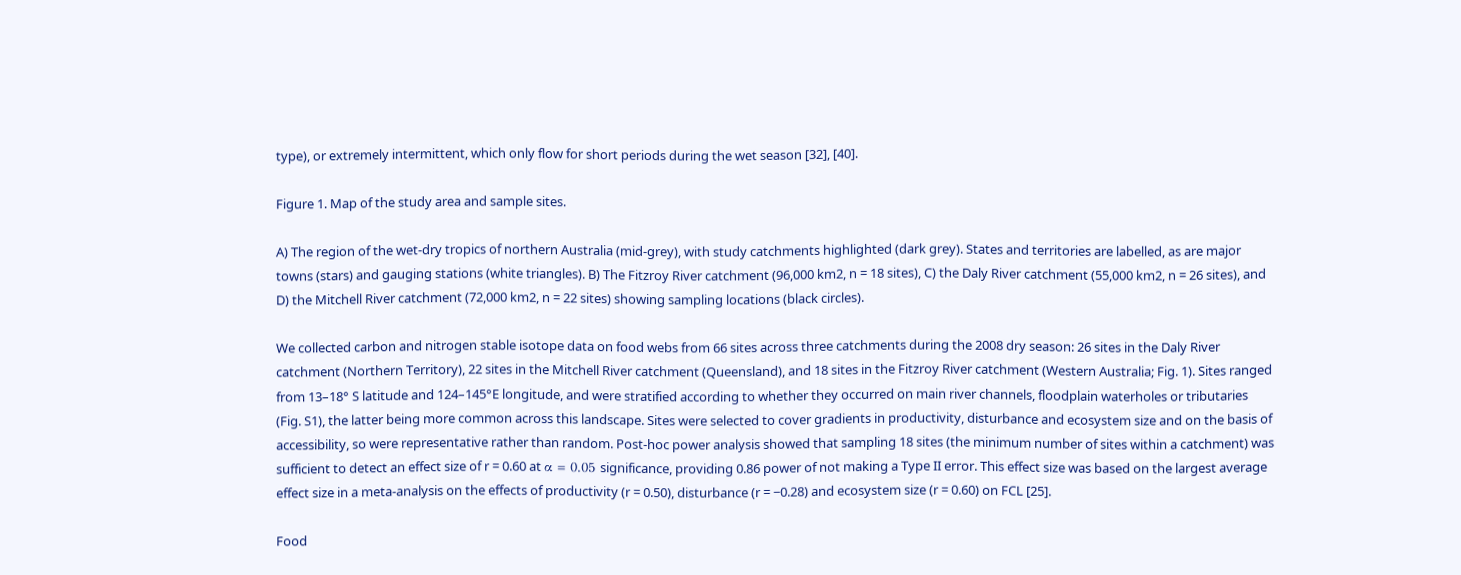type), or extremely intermittent, which only flow for short periods during the wet season [32], [40].

Figure 1. Map of the study area and sample sites.

A) The region of the wet-dry tropics of northern Australia (mid-grey), with study catchments highlighted (dark grey). States and territories are labelled, as are major towns (stars) and gauging stations (white triangles). B) The Fitzroy River catchment (96,000 km2, n = 18 sites), C) the Daly River catchment (55,000 km2, n = 26 sites), and D) the Mitchell River catchment (72,000 km2, n = 22 sites) showing sampling locations (black circles).

We collected carbon and nitrogen stable isotope data on food webs from 66 sites across three catchments during the 2008 dry season: 26 sites in the Daly River catchment (Northern Territory), 22 sites in the Mitchell River catchment (Queensland), and 18 sites in the Fitzroy River catchment (Western Australia; Fig. 1). Sites ranged from 13–18° S latitude and 124–145°E longitude, and were stratified according to whether they occurred on main river channels, floodplain waterholes or tributaries (Fig. S1), the latter being more common across this landscape. Sites were selected to cover gradients in productivity, disturbance and ecosystem size and on the basis of accessibility, so were representative rather than random. Post-hoc power analysis showed that sampling 18 sites (the minimum number of sites within a catchment) was sufficient to detect an effect size of r = 0.60 at α = 0.05 significance, providing 0.86 power of not making a Type II error. This effect size was based on the largest average effect size in a meta-analysis on the effects of productivity (r = 0.50), disturbance (r = −0.28) and ecosystem size (r = 0.60) on FCL [25].

Food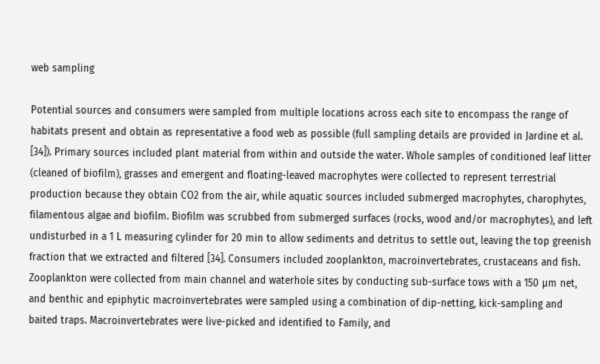web sampling

Potential sources and consumers were sampled from multiple locations across each site to encompass the range of habitats present and obtain as representative a food web as possible (full sampling details are provided in Jardine et al. [34]). Primary sources included plant material from within and outside the water. Whole samples of conditioned leaf litter (cleaned of biofilm), grasses and emergent and floating-leaved macrophytes were collected to represent terrestrial production because they obtain CO2 from the air, while aquatic sources included submerged macrophytes, charophytes, filamentous algae and biofilm. Biofilm was scrubbed from submerged surfaces (rocks, wood and/or macrophytes), and left undisturbed in a 1 L measuring cylinder for 20 min to allow sediments and detritus to settle out, leaving the top greenish fraction that we extracted and filtered [34]. Consumers included zooplankton, macroinvertebrates, crustaceans and fish. Zooplankton were collected from main channel and waterhole sites by conducting sub-surface tows with a 150 µm net, and benthic and epiphytic macroinvertebrates were sampled using a combination of dip-netting, kick-sampling and baited traps. Macroinvertebrates were live-picked and identified to Family, and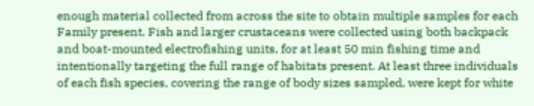enough material collected from across the site to obtain multiple samples for each Family present. Fish and larger crustaceans were collected using both backpack and boat-mounted electrofishing units, for at least 50 min fishing time and intentionally targeting the full range of habitats present. At least three individuals of each fish species, covering the range of body sizes sampled, were kept for white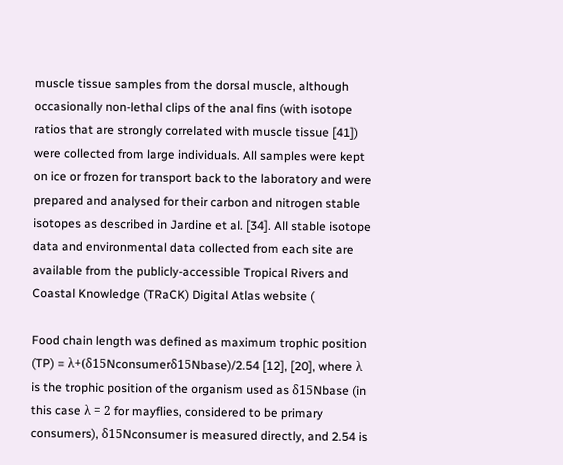muscle tissue samples from the dorsal muscle, although occasionally non-lethal clips of the anal fins (with isotope ratios that are strongly correlated with muscle tissue [41]) were collected from large individuals. All samples were kept on ice or frozen for transport back to the laboratory and were prepared and analysed for their carbon and nitrogen stable isotopes as described in Jardine et al. [34]. All stable isotope data and environmental data collected from each site are available from the publicly-accessible Tropical Rivers and Coastal Knowledge (TRaCK) Digital Atlas website (

Food chain length was defined as maximum trophic position (TP) = λ+(δ15Nconsumerδ15Nbase)/2.54 [12], [20], where λ is the trophic position of the organism used as δ15Nbase (in this case λ = 2 for mayflies, considered to be primary consumers), δ15Nconsumer is measured directly, and 2.54 is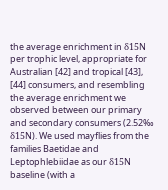the average enrichment in δ15N per trophic level, appropriate for Australian [42] and tropical [43], [44] consumers, and resembling the average enrichment we observed between our primary and secondary consumers (2.52‰ δ15N). We used mayflies from the families Baetidae and Leptophlebiidae as our δ15N baseline (with a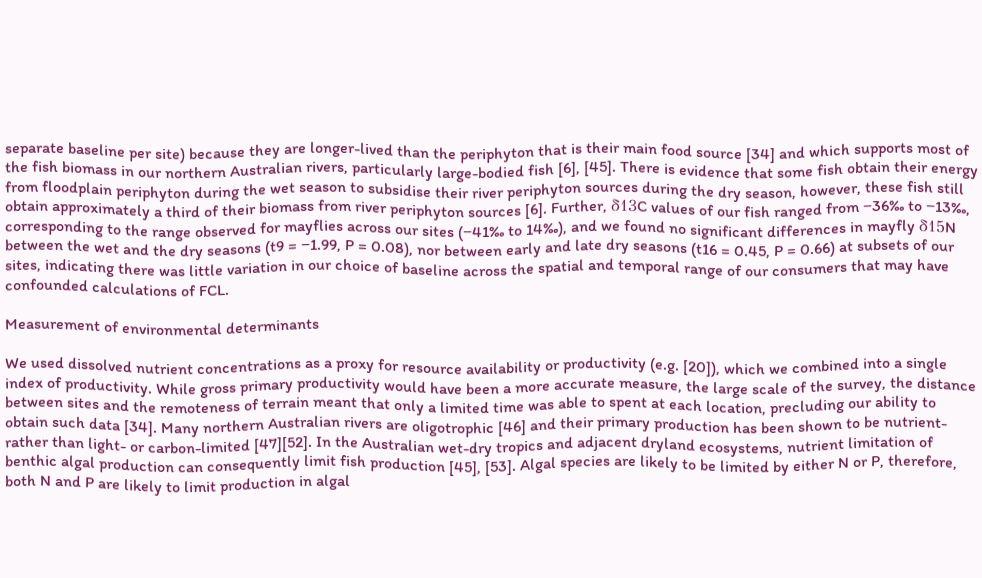separate baseline per site) because they are longer-lived than the periphyton that is their main food source [34] and which supports most of the fish biomass in our northern Australian rivers, particularly large-bodied fish [6], [45]. There is evidence that some fish obtain their energy from floodplain periphyton during the wet season to subsidise their river periphyton sources during the dry season, however, these fish still obtain approximately a third of their biomass from river periphyton sources [6]. Further, δ13C values of our fish ranged from −36‰ to −13‰, corresponding to the range observed for mayflies across our sites (−41‰ to 14‰), and we found no significant differences in mayfly δ15N between the wet and the dry seasons (t9 = −1.99, P = 0.08), nor between early and late dry seasons (t16 = 0.45, P = 0.66) at subsets of our sites, indicating there was little variation in our choice of baseline across the spatial and temporal range of our consumers that may have confounded calculations of FCL.

Measurement of environmental determinants

We used dissolved nutrient concentrations as a proxy for resource availability or productivity (e.g. [20]), which we combined into a single index of productivity. While gross primary productivity would have been a more accurate measure, the large scale of the survey, the distance between sites and the remoteness of terrain meant that only a limited time was able to spent at each location, precluding our ability to obtain such data [34]. Many northern Australian rivers are oligotrophic [46] and their primary production has been shown to be nutrient- rather than light- or carbon-limited [47][52]. In the Australian wet-dry tropics and adjacent dryland ecosystems, nutrient limitation of benthic algal production can consequently limit fish production [45], [53]. Algal species are likely to be limited by either N or P, therefore, both N and P are likely to limit production in algal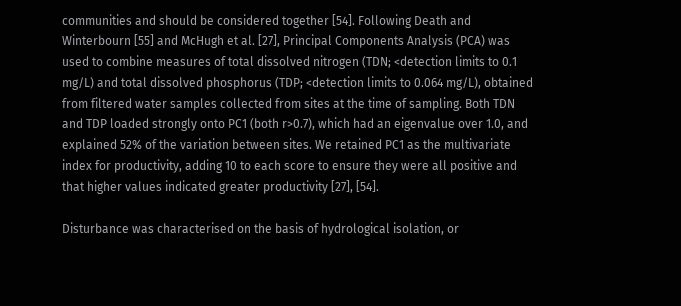communities and should be considered together [54]. Following Death and Winterbourn [55] and McHugh et al. [27], Principal Components Analysis (PCA) was used to combine measures of total dissolved nitrogen (TDN; <detection limits to 0.1 mg/L) and total dissolved phosphorus (TDP; <detection limits to 0.064 mg/L), obtained from filtered water samples collected from sites at the time of sampling. Both TDN and TDP loaded strongly onto PC1 (both r>0.7), which had an eigenvalue over 1.0, and explained 52% of the variation between sites. We retained PC1 as the multivariate index for productivity, adding 10 to each score to ensure they were all positive and that higher values indicated greater productivity [27], [54].

Disturbance was characterised on the basis of hydrological isolation, or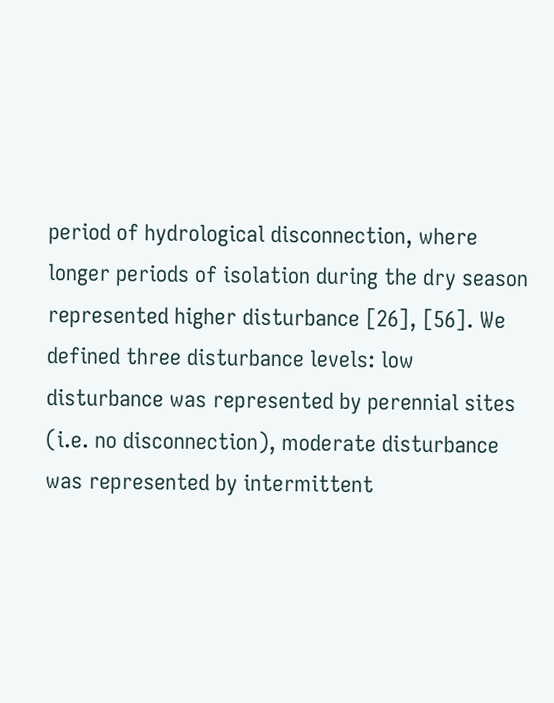period of hydrological disconnection, where longer periods of isolation during the dry season represented higher disturbance [26], [56]. We defined three disturbance levels: low disturbance was represented by perennial sites (i.e. no disconnection), moderate disturbance was represented by intermittent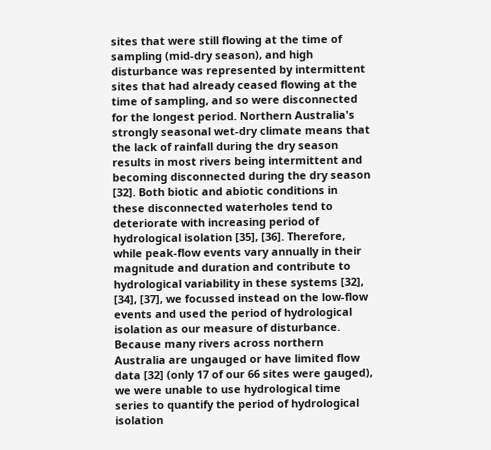sites that were still flowing at the time of sampling (mid-dry season), and high disturbance was represented by intermittent sites that had already ceased flowing at the time of sampling, and so were disconnected for the longest period. Northern Australia's strongly seasonal wet-dry climate means that the lack of rainfall during the dry season results in most rivers being intermittent and becoming disconnected during the dry season [32]. Both biotic and abiotic conditions in these disconnected waterholes tend to deteriorate with increasing period of hydrological isolation [35], [36]. Therefore, while peak-flow events vary annually in their magnitude and duration and contribute to hydrological variability in these systems [32], [34], [37], we focussed instead on the low-flow events and used the period of hydrological isolation as our measure of disturbance. Because many rivers across northern Australia are ungauged or have limited flow data [32] (only 17 of our 66 sites were gauged), we were unable to use hydrological time series to quantify the period of hydrological isolation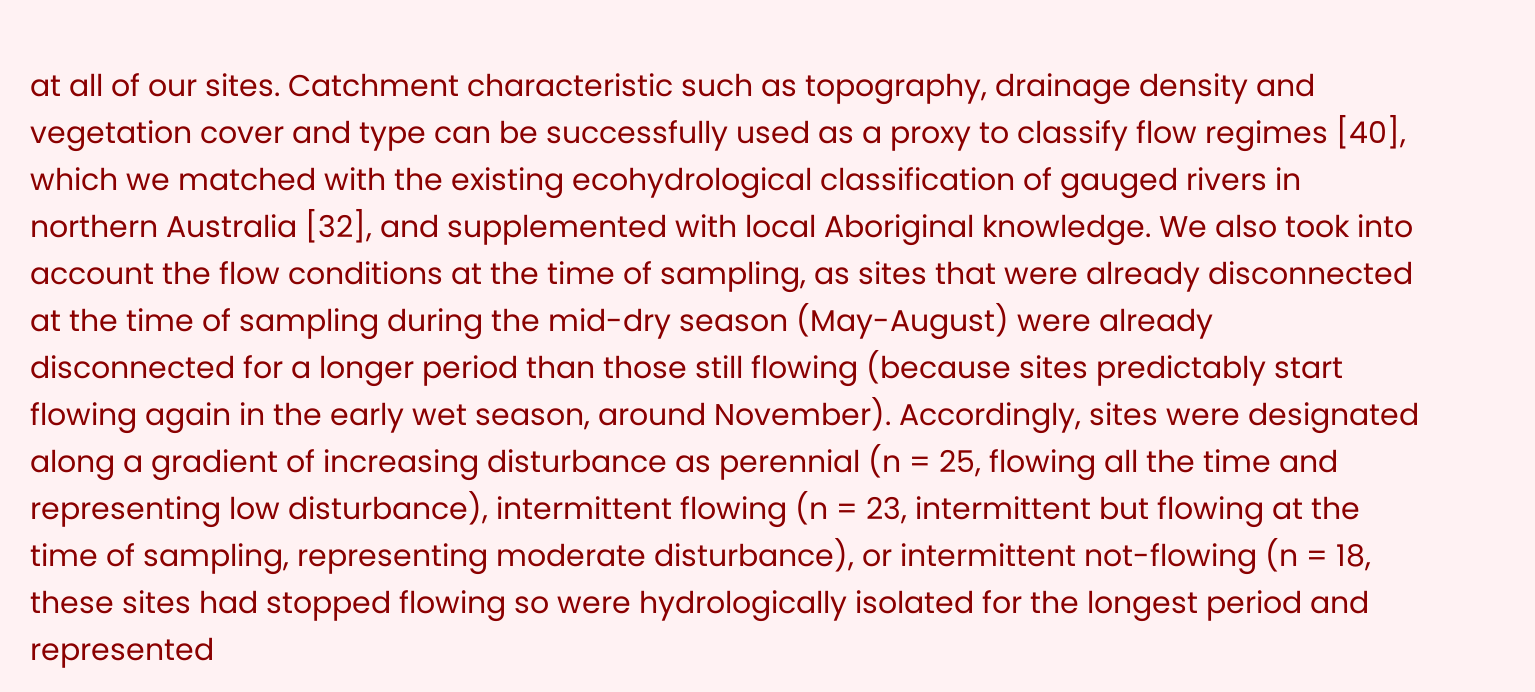at all of our sites. Catchment characteristic such as topography, drainage density and vegetation cover and type can be successfully used as a proxy to classify flow regimes [40], which we matched with the existing ecohydrological classification of gauged rivers in northern Australia [32], and supplemented with local Aboriginal knowledge. We also took into account the flow conditions at the time of sampling, as sites that were already disconnected at the time of sampling during the mid-dry season (May-August) were already disconnected for a longer period than those still flowing (because sites predictably start flowing again in the early wet season, around November). Accordingly, sites were designated along a gradient of increasing disturbance as perennial (n = 25, flowing all the time and representing low disturbance), intermittent flowing (n = 23, intermittent but flowing at the time of sampling, representing moderate disturbance), or intermittent not-flowing (n = 18, these sites had stopped flowing so were hydrologically isolated for the longest period and represented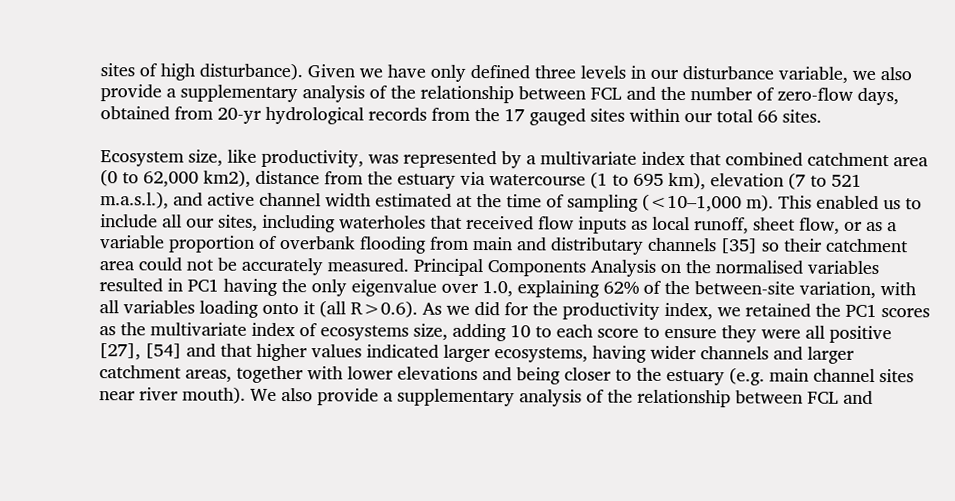sites of high disturbance). Given we have only defined three levels in our disturbance variable, we also provide a supplementary analysis of the relationship between FCL and the number of zero-flow days, obtained from 20-yr hydrological records from the 17 gauged sites within our total 66 sites.

Ecosystem size, like productivity, was represented by a multivariate index that combined catchment area (0 to 62,000 km2), distance from the estuary via watercourse (1 to 695 km), elevation (7 to 521 m.a.s.l.), and active channel width estimated at the time of sampling (<10–1,000 m). This enabled us to include all our sites, including waterholes that received flow inputs as local runoff, sheet flow, or as a variable proportion of overbank flooding from main and distributary channels [35] so their catchment area could not be accurately measured. Principal Components Analysis on the normalised variables resulted in PC1 having the only eigenvalue over 1.0, explaining 62% of the between-site variation, with all variables loading onto it (all R>0.6). As we did for the productivity index, we retained the PC1 scores as the multivariate index of ecosystems size, adding 10 to each score to ensure they were all positive [27], [54] and that higher values indicated larger ecosystems, having wider channels and larger catchment areas, together with lower elevations and being closer to the estuary (e.g. main channel sites near river mouth). We also provide a supplementary analysis of the relationship between FCL and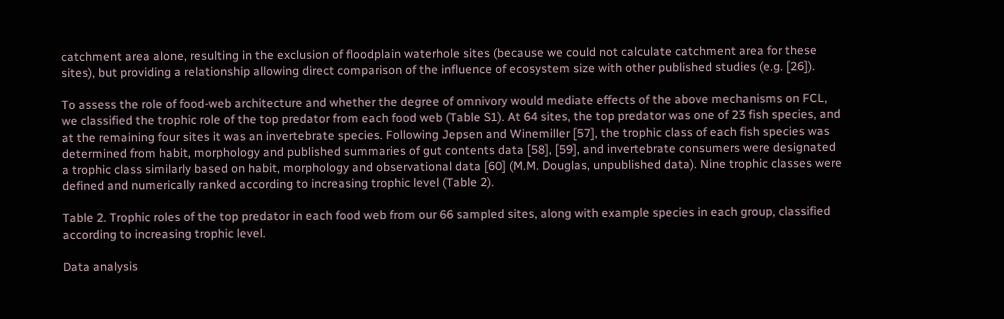catchment area alone, resulting in the exclusion of floodplain waterhole sites (because we could not calculate catchment area for these sites), but providing a relationship allowing direct comparison of the influence of ecosystem size with other published studies (e.g. [26]).

To assess the role of food-web architecture and whether the degree of omnivory would mediate effects of the above mechanisms on FCL, we classified the trophic role of the top predator from each food web (Table S1). At 64 sites, the top predator was one of 23 fish species, and at the remaining four sites it was an invertebrate species. Following Jepsen and Winemiller [57], the trophic class of each fish species was determined from habit, morphology and published summaries of gut contents data [58], [59], and invertebrate consumers were designated a trophic class similarly based on habit, morphology and observational data [60] (M.M. Douglas, unpublished data). Nine trophic classes were defined and numerically ranked according to increasing trophic level (Table 2).

Table 2. Trophic roles of the top predator in each food web from our 66 sampled sites, along with example species in each group, classified according to increasing trophic level.

Data analysis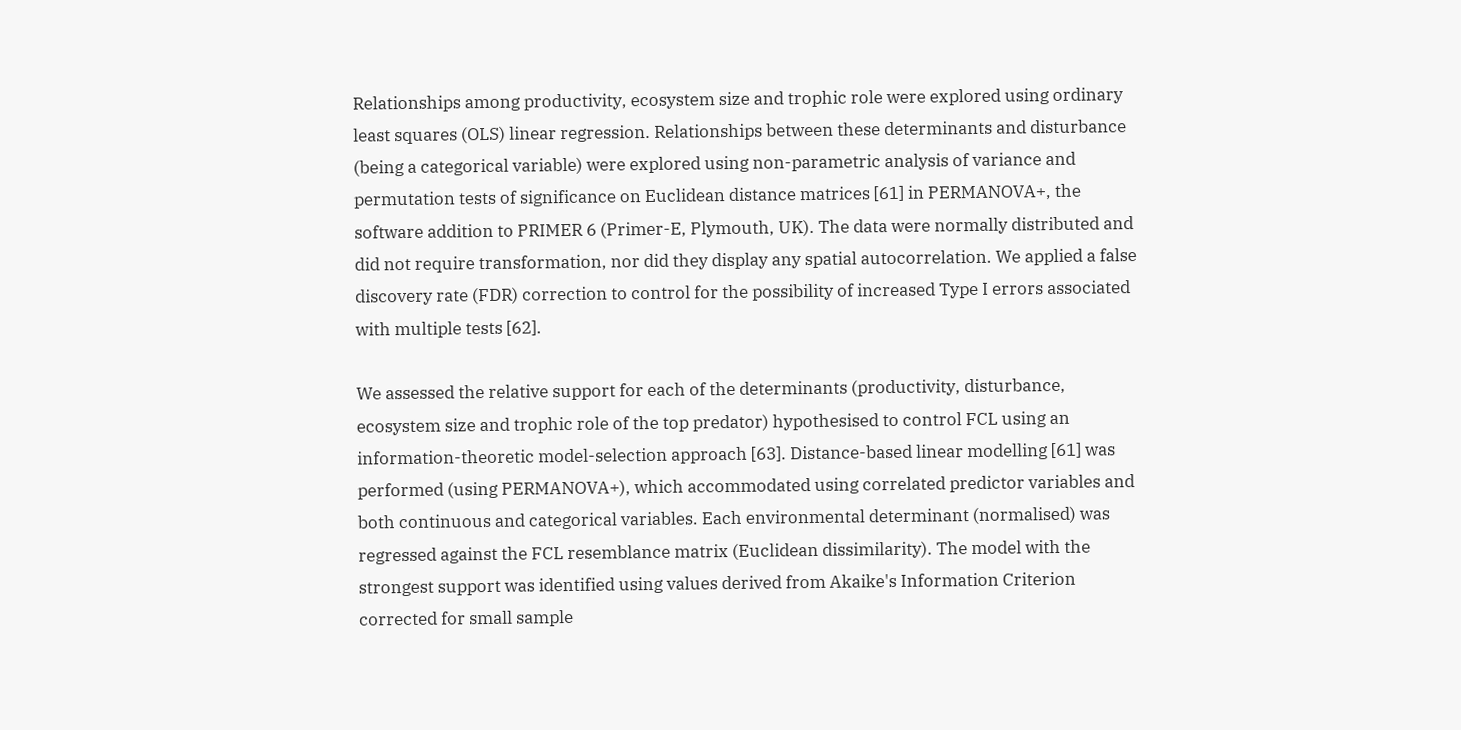Relationships among productivity, ecosystem size and trophic role were explored using ordinary least squares (OLS) linear regression. Relationships between these determinants and disturbance (being a categorical variable) were explored using non-parametric analysis of variance and permutation tests of significance on Euclidean distance matrices [61] in PERMANOVA+, the software addition to PRIMER 6 (Primer-E, Plymouth, UK). The data were normally distributed and did not require transformation, nor did they display any spatial autocorrelation. We applied a false discovery rate (FDR) correction to control for the possibility of increased Type I errors associated with multiple tests [62].

We assessed the relative support for each of the determinants (productivity, disturbance, ecosystem size and trophic role of the top predator) hypothesised to control FCL using an information-theoretic model-selection approach [63]. Distance-based linear modelling [61] was performed (using PERMANOVA+), which accommodated using correlated predictor variables and both continuous and categorical variables. Each environmental determinant (normalised) was regressed against the FCL resemblance matrix (Euclidean dissimilarity). The model with the strongest support was identified using values derived from Akaike's Information Criterion corrected for small sample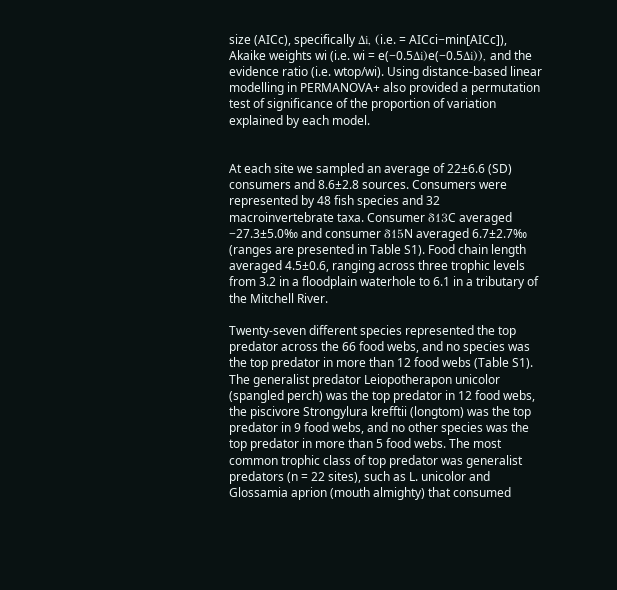size (AICc), specifically Δi, (i.e. = AICci−min[AICc]), Akaike weights wi (i.e. wi = e(−0.5Δi)e(−0.5Δi)), and the evidence ratio (i.e. wtop/wi). Using distance-based linear modelling in PERMANOVA+ also provided a permutation test of significance of the proportion of variation explained by each model.


At each site we sampled an average of 22±6.6 (SD) consumers and 8.6±2.8 sources. Consumers were represented by 48 fish species and 32 macroinvertebrate taxa. Consumer δ13C averaged −27.3±5.0‰ and consumer δ15N averaged 6.7±2.7‰ (ranges are presented in Table S1). Food chain length averaged 4.5±0.6, ranging across three trophic levels from 3.2 in a floodplain waterhole to 6.1 in a tributary of the Mitchell River.

Twenty-seven different species represented the top predator across the 66 food webs, and no species was the top predator in more than 12 food webs (Table S1). The generalist predator Leiopotherapon unicolor (spangled perch) was the top predator in 12 food webs, the piscivore Strongylura krefftii (longtom) was the top predator in 9 food webs, and no other species was the top predator in more than 5 food webs. The most common trophic class of top predator was generalist predators (n = 22 sites), such as L. unicolor and Glossamia aprion (mouth almighty) that consumed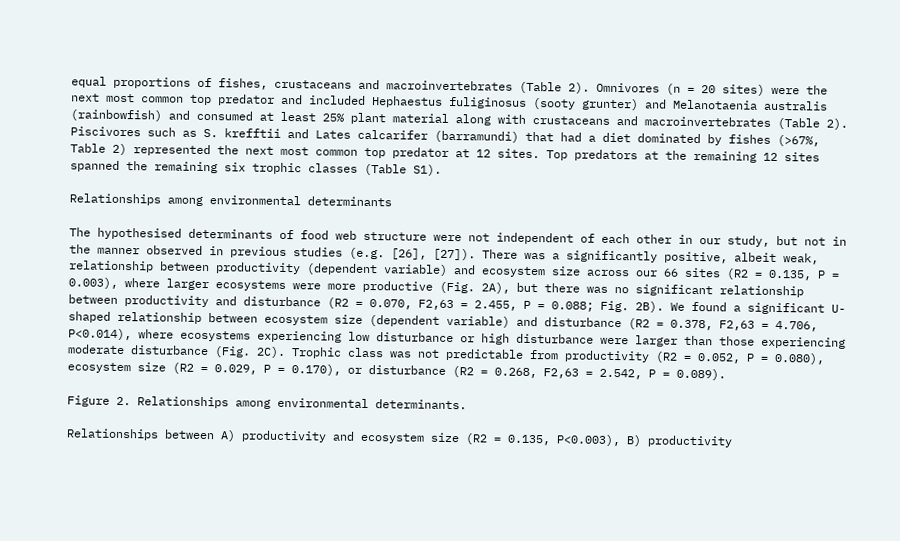equal proportions of fishes, crustaceans and macroinvertebrates (Table 2). Omnivores (n = 20 sites) were the next most common top predator and included Hephaestus fuliginosus (sooty grunter) and Melanotaenia australis (rainbowfish) and consumed at least 25% plant material along with crustaceans and macroinvertebrates (Table 2). Piscivores such as S. krefftii and Lates calcarifer (barramundi) that had a diet dominated by fishes (>67%, Table 2) represented the next most common top predator at 12 sites. Top predators at the remaining 12 sites spanned the remaining six trophic classes (Table S1).

Relationships among environmental determinants

The hypothesised determinants of food web structure were not independent of each other in our study, but not in the manner observed in previous studies (e.g. [26], [27]). There was a significantly positive, albeit weak, relationship between productivity (dependent variable) and ecosystem size across our 66 sites (R2 = 0.135, P = 0.003), where larger ecosystems were more productive (Fig. 2A), but there was no significant relationship between productivity and disturbance (R2 = 0.070, F2,63 = 2.455, P = 0.088; Fig. 2B). We found a significant U-shaped relationship between ecosystem size (dependent variable) and disturbance (R2 = 0.378, F2,63 = 4.706, P<0.014), where ecosystems experiencing low disturbance or high disturbance were larger than those experiencing moderate disturbance (Fig. 2C). Trophic class was not predictable from productivity (R2 = 0.052, P = 0.080), ecosystem size (R2 = 0.029, P = 0.170), or disturbance (R2 = 0.268, F2,63 = 2.542, P = 0.089).

Figure 2. Relationships among environmental determinants.

Relationships between A) productivity and ecosystem size (R2 = 0.135, P<0.003), B) productivity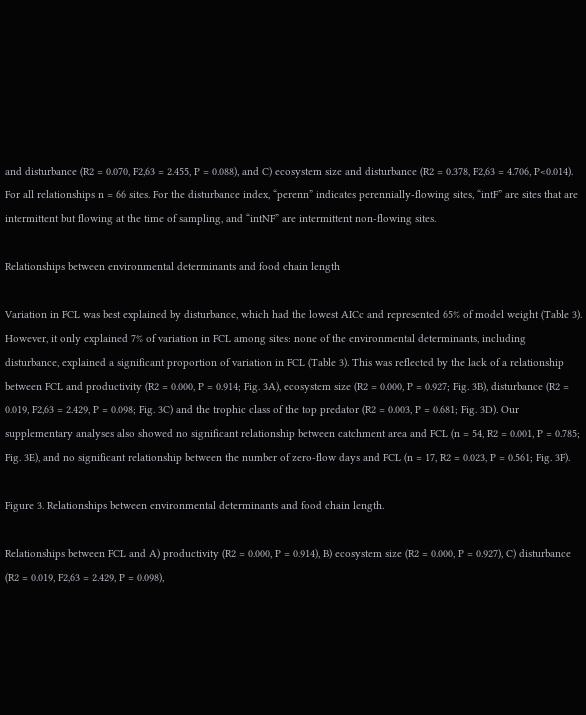and disturbance (R2 = 0.070, F2,63 = 2.455, P = 0.088), and C) ecosystem size and disturbance (R2 = 0.378, F2,63 = 4.706, P<0.014). For all relationships n = 66 sites. For the disturbance index, “perenn” indicates perennially-flowing sites, “intF” are sites that are intermittent but flowing at the time of sampling, and “intNF” are intermittent non-flowing sites.

Relationships between environmental determinants and food chain length

Variation in FCL was best explained by disturbance, which had the lowest AICc and represented 65% of model weight (Table 3). However, it only explained 7% of variation in FCL among sites: none of the environmental determinants, including disturbance, explained a significant proportion of variation in FCL (Table 3). This was reflected by the lack of a relationship between FCL and productivity (R2 = 0.000, P = 0.914; Fig. 3A), ecosystem size (R2 = 0.000, P = 0.927; Fig. 3B), disturbance (R2 = 0.019, F2,63 = 2.429, P = 0.098; Fig. 3C) and the trophic class of the top predator (R2 = 0.003, P = 0.681; Fig. 3D). Our supplementary analyses also showed no significant relationship between catchment area and FCL (n = 54, R2 = 0.001, P = 0.785; Fig. 3E), and no significant relationship between the number of zero-flow days and FCL (n = 17, R2 = 0.023, P = 0.561; Fig. 3F).

Figure 3. Relationships between environmental determinants and food chain length.

Relationships between FCL and A) productivity (R2 = 0.000, P = 0.914), B) ecosystem size (R2 = 0.000, P = 0.927), C) disturbance (R2 = 0.019, F2,63 = 2.429, P = 0.098),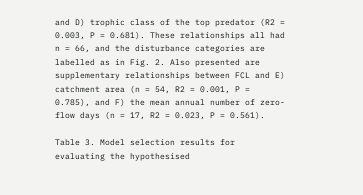and D) trophic class of the top predator (R2 = 0.003, P = 0.681). These relationships all had n = 66, and the disturbance categories are labelled as in Fig. 2. Also presented are supplementary relationships between FCL and E) catchment area (n = 54, R2 = 0.001, P = 0.785), and F) the mean annual number of zero-flow days (n = 17, R2 = 0.023, P = 0.561).

Table 3. Model selection results for evaluating the hypothesised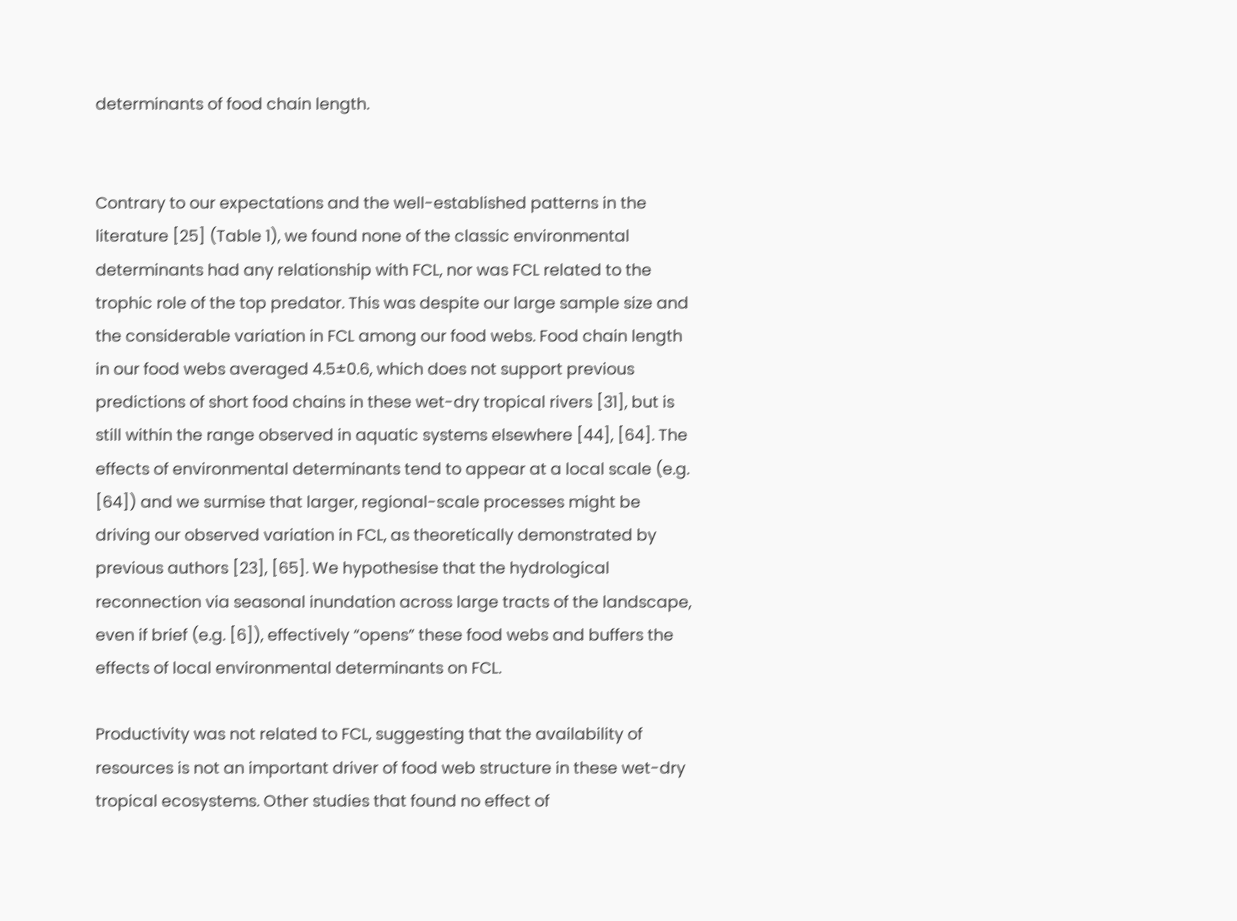determinants of food chain length.


Contrary to our expectations and the well-established patterns in the literature [25] (Table 1), we found none of the classic environmental determinants had any relationship with FCL, nor was FCL related to the trophic role of the top predator. This was despite our large sample size and the considerable variation in FCL among our food webs. Food chain length in our food webs averaged 4.5±0.6, which does not support previous predictions of short food chains in these wet-dry tropical rivers [31], but is still within the range observed in aquatic systems elsewhere [44], [64]. The effects of environmental determinants tend to appear at a local scale (e.g. [64]) and we surmise that larger, regional-scale processes might be driving our observed variation in FCL, as theoretically demonstrated by previous authors [23], [65]. We hypothesise that the hydrological reconnection via seasonal inundation across large tracts of the landscape, even if brief (e.g. [6]), effectively “opens” these food webs and buffers the effects of local environmental determinants on FCL.

Productivity was not related to FCL, suggesting that the availability of resources is not an important driver of food web structure in these wet-dry tropical ecosystems. Other studies that found no effect of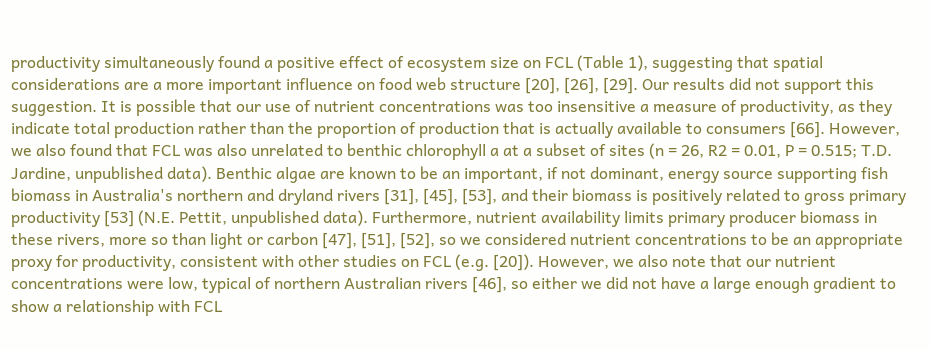productivity simultaneously found a positive effect of ecosystem size on FCL (Table 1), suggesting that spatial considerations are a more important influence on food web structure [20], [26], [29]. Our results did not support this suggestion. It is possible that our use of nutrient concentrations was too insensitive a measure of productivity, as they indicate total production rather than the proportion of production that is actually available to consumers [66]. However, we also found that FCL was also unrelated to benthic chlorophyll a at a subset of sites (n = 26, R2 = 0.01, P = 0.515; T.D. Jardine, unpublished data). Benthic algae are known to be an important, if not dominant, energy source supporting fish biomass in Australia's northern and dryland rivers [31], [45], [53], and their biomass is positively related to gross primary productivity [53] (N.E. Pettit, unpublished data). Furthermore, nutrient availability limits primary producer biomass in these rivers, more so than light or carbon [47], [51], [52], so we considered nutrient concentrations to be an appropriate proxy for productivity, consistent with other studies on FCL (e.g. [20]). However, we also note that our nutrient concentrations were low, typical of northern Australian rivers [46], so either we did not have a large enough gradient to show a relationship with FCL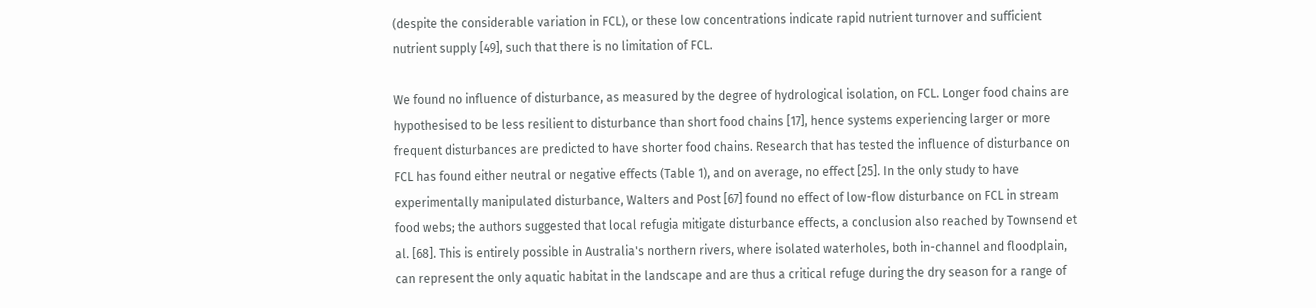(despite the considerable variation in FCL), or these low concentrations indicate rapid nutrient turnover and sufficient nutrient supply [49], such that there is no limitation of FCL.

We found no influence of disturbance, as measured by the degree of hydrological isolation, on FCL. Longer food chains are hypothesised to be less resilient to disturbance than short food chains [17], hence systems experiencing larger or more frequent disturbances are predicted to have shorter food chains. Research that has tested the influence of disturbance on FCL has found either neutral or negative effects (Table 1), and on average, no effect [25]. In the only study to have experimentally manipulated disturbance, Walters and Post [67] found no effect of low-flow disturbance on FCL in stream food webs; the authors suggested that local refugia mitigate disturbance effects, a conclusion also reached by Townsend et al. [68]. This is entirely possible in Australia's northern rivers, where isolated waterholes, both in-channel and floodplain, can represent the only aquatic habitat in the landscape and are thus a critical refuge during the dry season for a range of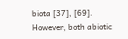biota [37], [69]. However, both abiotic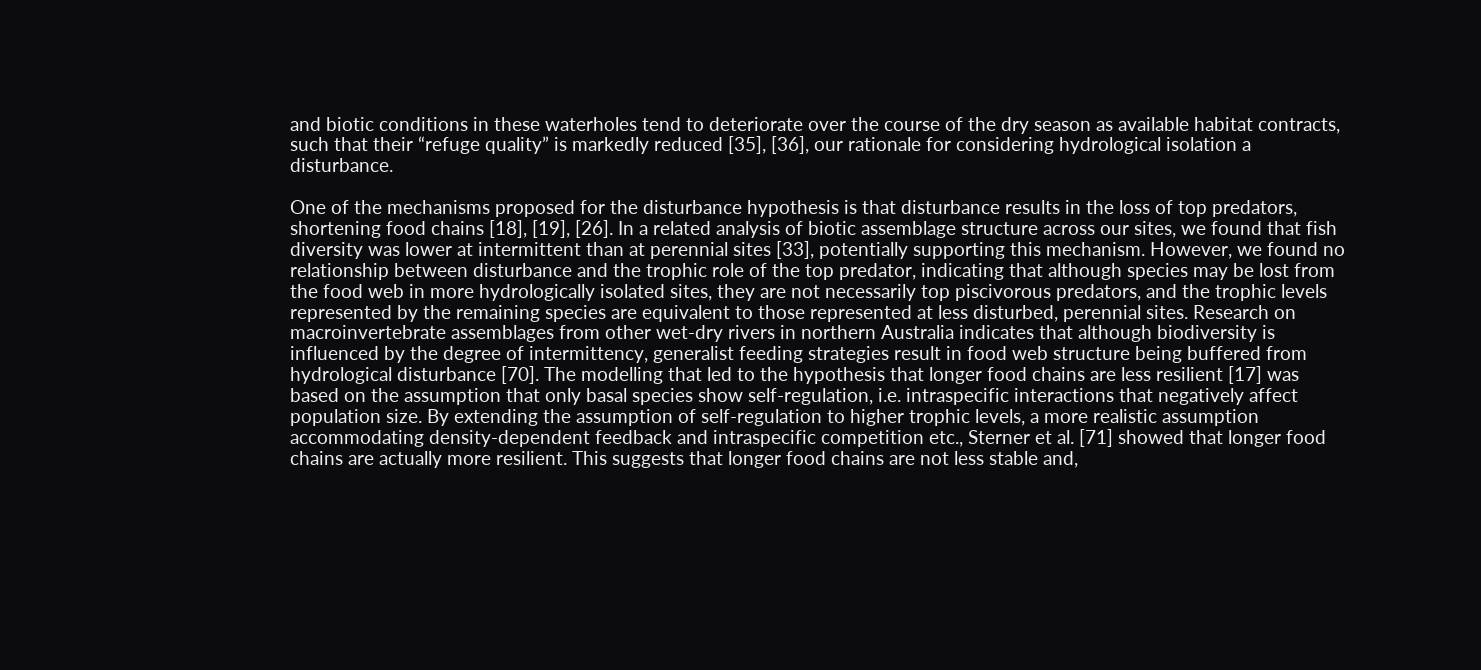and biotic conditions in these waterholes tend to deteriorate over the course of the dry season as available habitat contracts, such that their “refuge quality” is markedly reduced [35], [36], our rationale for considering hydrological isolation a disturbance.

One of the mechanisms proposed for the disturbance hypothesis is that disturbance results in the loss of top predators, shortening food chains [18], [19], [26]. In a related analysis of biotic assemblage structure across our sites, we found that fish diversity was lower at intermittent than at perennial sites [33], potentially supporting this mechanism. However, we found no relationship between disturbance and the trophic role of the top predator, indicating that although species may be lost from the food web in more hydrologically isolated sites, they are not necessarily top piscivorous predators, and the trophic levels represented by the remaining species are equivalent to those represented at less disturbed, perennial sites. Research on macroinvertebrate assemblages from other wet-dry rivers in northern Australia indicates that although biodiversity is influenced by the degree of intermittency, generalist feeding strategies result in food web structure being buffered from hydrological disturbance [70]. The modelling that led to the hypothesis that longer food chains are less resilient [17] was based on the assumption that only basal species show self-regulation, i.e. intraspecific interactions that negatively affect population size. By extending the assumption of self-regulation to higher trophic levels, a more realistic assumption accommodating density-dependent feedback and intraspecific competition etc., Sterner et al. [71] showed that longer food chains are actually more resilient. This suggests that longer food chains are not less stable and,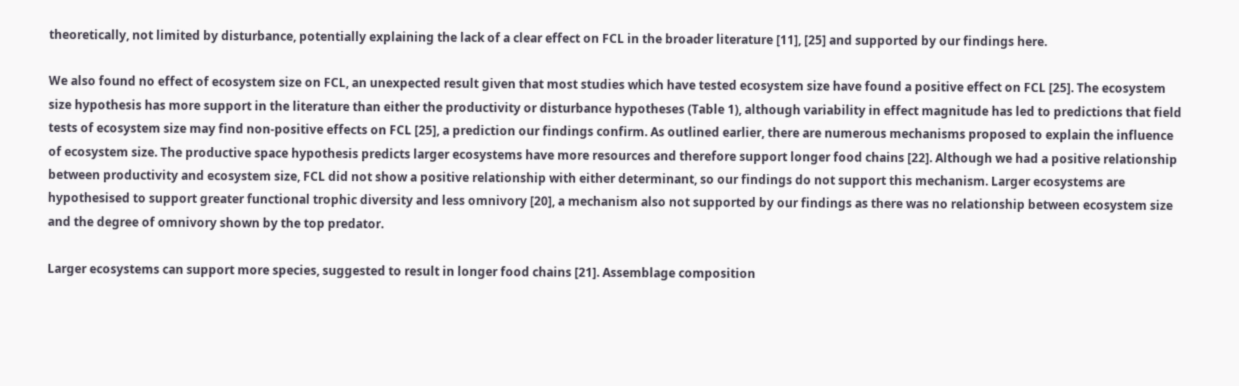theoretically, not limited by disturbance, potentially explaining the lack of a clear effect on FCL in the broader literature [11], [25] and supported by our findings here.

We also found no effect of ecosystem size on FCL, an unexpected result given that most studies which have tested ecosystem size have found a positive effect on FCL [25]. The ecosystem size hypothesis has more support in the literature than either the productivity or disturbance hypotheses (Table 1), although variability in effect magnitude has led to predictions that field tests of ecosystem size may find non-positive effects on FCL [25], a prediction our findings confirm. As outlined earlier, there are numerous mechanisms proposed to explain the influence of ecosystem size. The productive space hypothesis predicts larger ecosystems have more resources and therefore support longer food chains [22]. Although we had a positive relationship between productivity and ecosystem size, FCL did not show a positive relationship with either determinant, so our findings do not support this mechanism. Larger ecosystems are hypothesised to support greater functional trophic diversity and less omnivory [20], a mechanism also not supported by our findings as there was no relationship between ecosystem size and the degree of omnivory shown by the top predator.

Larger ecosystems can support more species, suggested to result in longer food chains [21]. Assemblage composition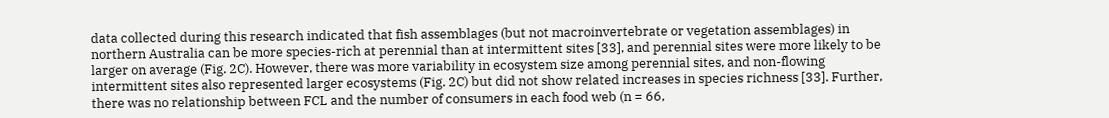data collected during this research indicated that fish assemblages (but not macroinvertebrate or vegetation assemblages) in northern Australia can be more species-rich at perennial than at intermittent sites [33], and perennial sites were more likely to be larger on average (Fig. 2C). However, there was more variability in ecosystem size among perennial sites, and non-flowing intermittent sites also represented larger ecosystems (Fig. 2C) but did not show related increases in species richness [33]. Further, there was no relationship between FCL and the number of consumers in each food web (n = 66,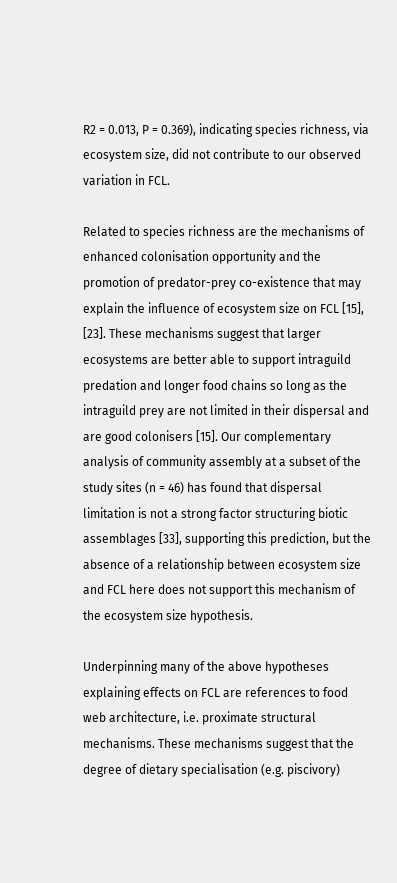R2 = 0.013, P = 0.369), indicating species richness, via ecosystem size, did not contribute to our observed variation in FCL.

Related to species richness are the mechanisms of enhanced colonisation opportunity and the promotion of predator-prey co-existence that may explain the influence of ecosystem size on FCL [15], [23]. These mechanisms suggest that larger ecosystems are better able to support intraguild predation and longer food chains so long as the intraguild prey are not limited in their dispersal and are good colonisers [15]. Our complementary analysis of community assembly at a subset of the study sites (n = 46) has found that dispersal limitation is not a strong factor structuring biotic assemblages [33], supporting this prediction, but the absence of a relationship between ecosystem size and FCL here does not support this mechanism of the ecosystem size hypothesis.

Underpinning many of the above hypotheses explaining effects on FCL are references to food web architecture, i.e. proximate structural mechanisms. These mechanisms suggest that the degree of dietary specialisation (e.g. piscivory)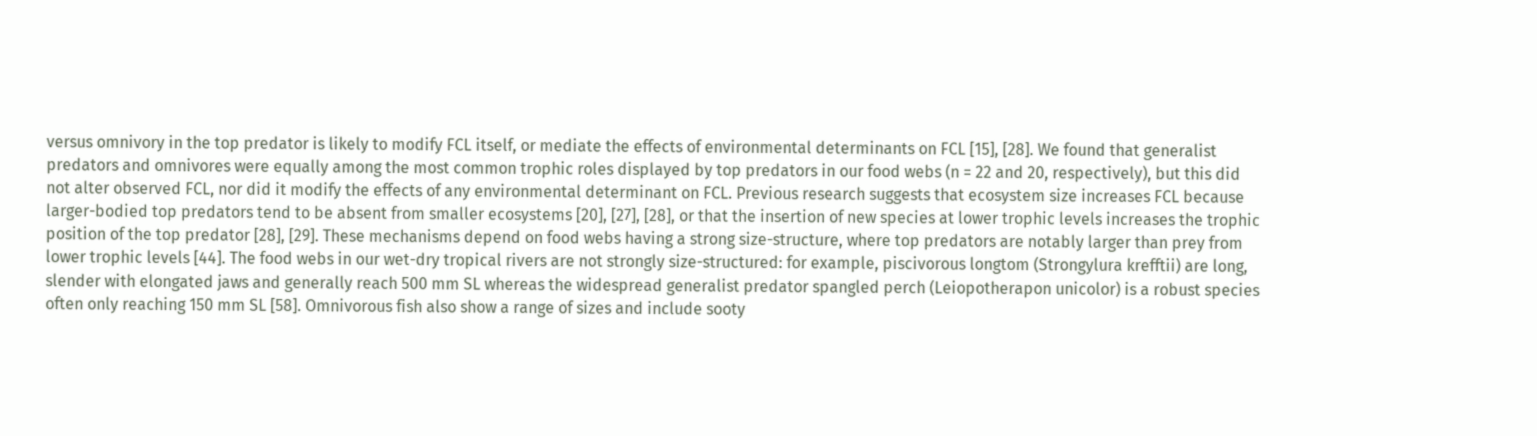versus omnivory in the top predator is likely to modify FCL itself, or mediate the effects of environmental determinants on FCL [15], [28]. We found that generalist predators and omnivores were equally among the most common trophic roles displayed by top predators in our food webs (n = 22 and 20, respectively), but this did not alter observed FCL, nor did it modify the effects of any environmental determinant on FCL. Previous research suggests that ecosystem size increases FCL because larger-bodied top predators tend to be absent from smaller ecosystems [20], [27], [28], or that the insertion of new species at lower trophic levels increases the trophic position of the top predator [28], [29]. These mechanisms depend on food webs having a strong size-structure, where top predators are notably larger than prey from lower trophic levels [44]. The food webs in our wet-dry tropical rivers are not strongly size-structured: for example, piscivorous longtom (Strongylura krefftii) are long, slender with elongated jaws and generally reach 500 mm SL whereas the widespread generalist predator spangled perch (Leiopotherapon unicolor) is a robust species often only reaching 150 mm SL [58]. Omnivorous fish also show a range of sizes and include sooty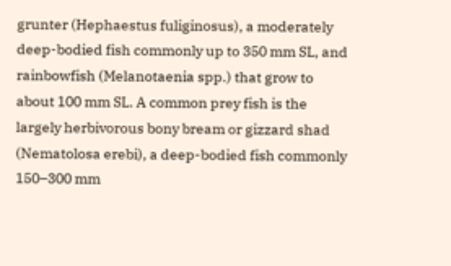grunter (Hephaestus fuliginosus), a moderately deep-bodied fish commonly up to 350 mm SL, and rainbowfish (Melanotaenia spp.) that grow to about 100 mm SL. A common prey fish is the largely herbivorous bony bream or gizzard shad (Nematolosa erebi), a deep-bodied fish commonly 150–300 mm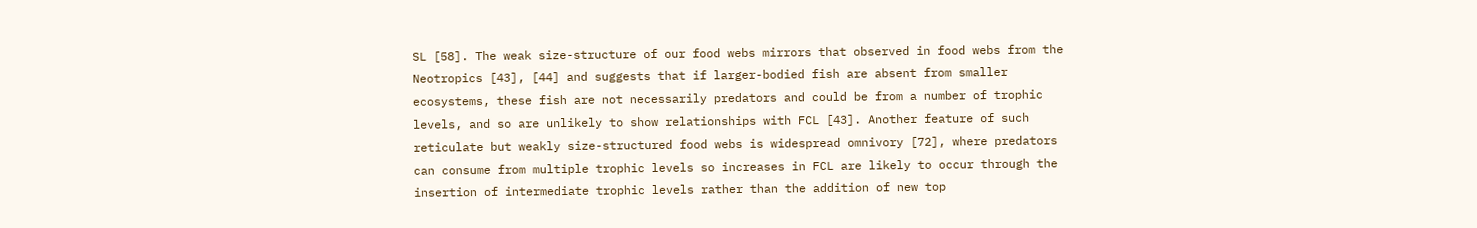SL [58]. The weak size-structure of our food webs mirrors that observed in food webs from the Neotropics [43], [44] and suggests that if larger-bodied fish are absent from smaller ecosystems, these fish are not necessarily predators and could be from a number of trophic levels, and so are unlikely to show relationships with FCL [43]. Another feature of such reticulate but weakly size-structured food webs is widespread omnivory [72], where predators can consume from multiple trophic levels so increases in FCL are likely to occur through the insertion of intermediate trophic levels rather than the addition of new top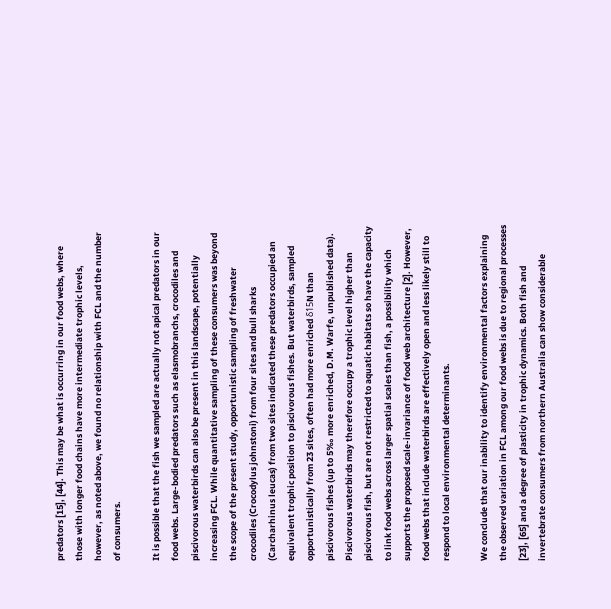predators [15], [44]. This may be what is occurring in our food webs, where those with longer food chains have more intermediate trophic levels, however, as noted above, we found no relationship with FCL and the number of consumers.

It is possible that the fish we sampled are actually not apical predators in our food webs. Large-bodied predators such as elasmobranchs, crocodiles and piscivorous waterbirds can also be present in this landscape, potentially increasing FCL. While quantitative sampling of these consumers was beyond the scope of the present study, opportunistic sampling of freshwater crocodiles (Crocodylus johnstoni) from four sites and bull sharks (Carcharhinus leucas) from two sites indicated these predators occupied an equivalent trophic position to piscivorous fishes. But waterbirds, sampled opportunistically from 23 sites, often had more enriched δ15N than piscivorous fishes (up to 5‰ more enriched, D.M. Warfe, unpublished data). Piscivorous waterbirds may therefore occupy a trophic level higher than piscivorous fish, but are not restricted to aquatic habitats so have the capacity to link food webs across larger spatial scales than fish, a possibility which supports the proposed scale-invariance of food web architecture [2]. However, food webs that include waterbirds are effectively open and less likely still to respond to local environmental determinants.

We conclude that our inability to identify environmental factors explaining the observed variation in FCL among our food webs is due to regional processes [23], [65] and a degree of plasticity in trophic dynamics. Both fish and invertebrate consumers from northern Australia can show considerable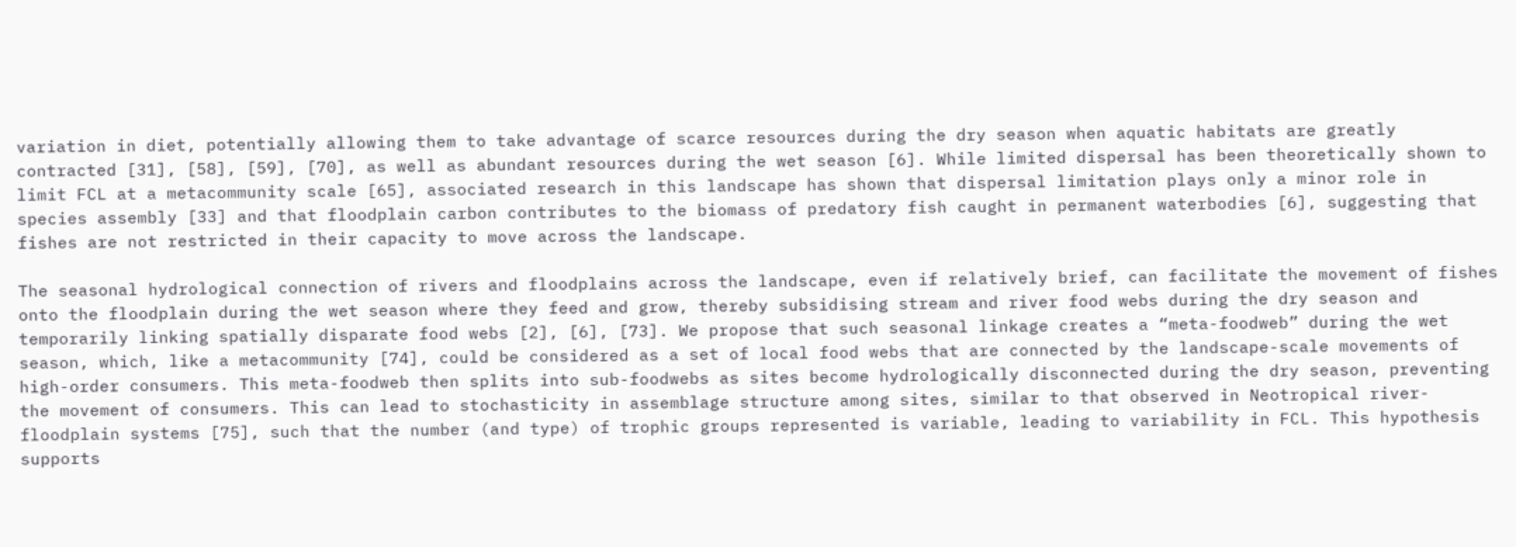variation in diet, potentially allowing them to take advantage of scarce resources during the dry season when aquatic habitats are greatly contracted [31], [58], [59], [70], as well as abundant resources during the wet season [6]. While limited dispersal has been theoretically shown to limit FCL at a metacommunity scale [65], associated research in this landscape has shown that dispersal limitation plays only a minor role in species assembly [33] and that floodplain carbon contributes to the biomass of predatory fish caught in permanent waterbodies [6], suggesting that fishes are not restricted in their capacity to move across the landscape.

The seasonal hydrological connection of rivers and floodplains across the landscape, even if relatively brief, can facilitate the movement of fishes onto the floodplain during the wet season where they feed and grow, thereby subsidising stream and river food webs during the dry season and temporarily linking spatially disparate food webs [2], [6], [73]. We propose that such seasonal linkage creates a “meta-foodweb” during the wet season, which, like a metacommunity [74], could be considered as a set of local food webs that are connected by the landscape-scale movements of high-order consumers. This meta-foodweb then splits into sub-foodwebs as sites become hydrologically disconnected during the dry season, preventing the movement of consumers. This can lead to stochasticity in assemblage structure among sites, similar to that observed in Neotropical river-floodplain systems [75], such that the number (and type) of trophic groups represented is variable, leading to variability in FCL. This hypothesis supports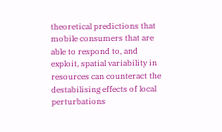theoretical predictions that mobile consumers that are able to respond to, and exploit, spatial variability in resources can counteract the destabilising effects of local perturbations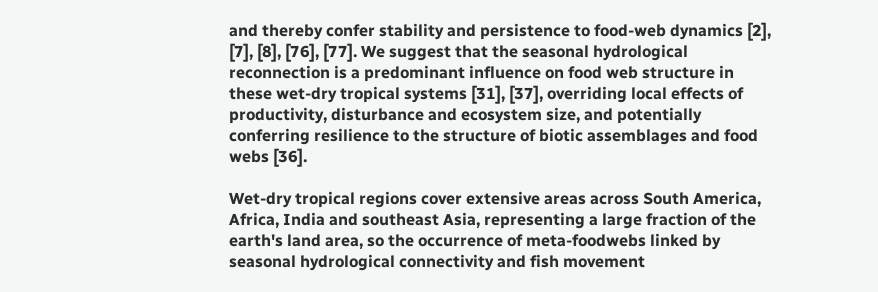and thereby confer stability and persistence to food-web dynamics [2], [7], [8], [76], [77]. We suggest that the seasonal hydrological reconnection is a predominant influence on food web structure in these wet-dry tropical systems [31], [37], overriding local effects of productivity, disturbance and ecosystem size, and potentially conferring resilience to the structure of biotic assemblages and food webs [36].

Wet-dry tropical regions cover extensive areas across South America, Africa, India and southeast Asia, representing a large fraction of the earth's land area, so the occurrence of meta-foodwebs linked by seasonal hydrological connectivity and fish movement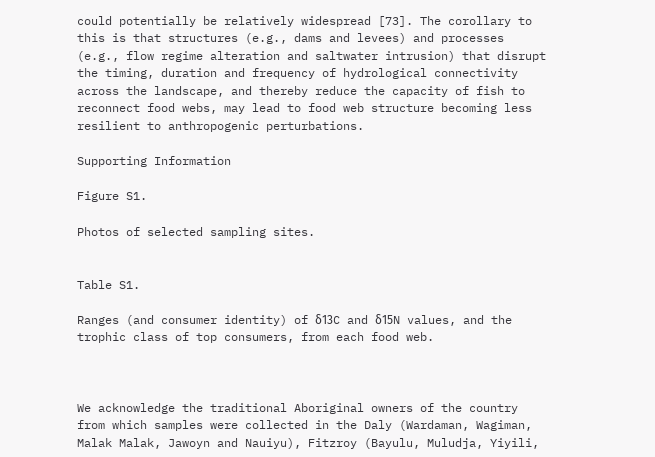could potentially be relatively widespread [73]. The corollary to this is that structures (e.g., dams and levees) and processes (e.g., flow regime alteration and saltwater intrusion) that disrupt the timing, duration and frequency of hydrological connectivity across the landscape, and thereby reduce the capacity of fish to reconnect food webs, may lead to food web structure becoming less resilient to anthropogenic perturbations.

Supporting Information

Figure S1.

Photos of selected sampling sites.


Table S1.

Ranges (and consumer identity) of δ13C and δ15N values, and the trophic class of top consumers, from each food web.



We acknowledge the traditional Aboriginal owners of the country from which samples were collected in the Daly (Wardaman, Wagiman, Malak Malak, Jawoyn and Nauiyu), Fitzroy (Bayulu, Muludja, Yiyili,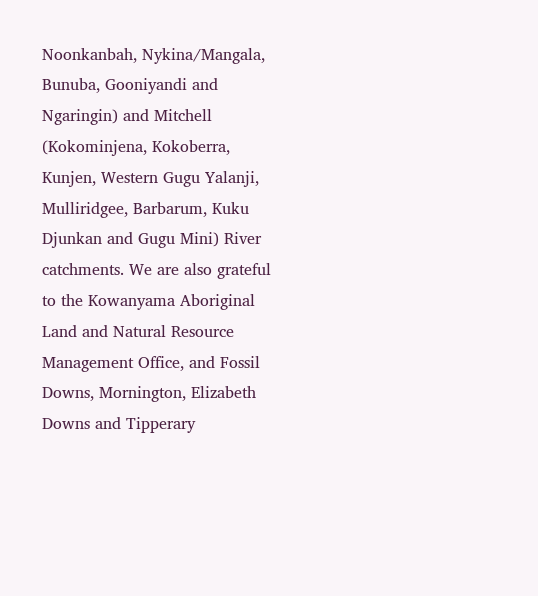Noonkanbah, Nykina/Mangala, Bunuba, Gooniyandi and Ngaringin) and Mitchell (Kokominjena, Kokoberra, Kunjen, Western Gugu Yalanji, Mulliridgee, Barbarum, Kuku Djunkan and Gugu Mini) River catchments. We are also grateful to the Kowanyama Aboriginal Land and Natural Resource Management Office, and Fossil Downs, Mornington, Elizabeth Downs and Tipperary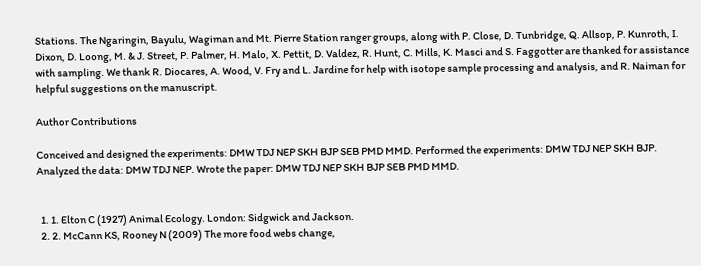Stations. The Ngaringin, Bayulu, Wagiman and Mt. Pierre Station ranger groups, along with P. Close, D. Tunbridge, Q. Allsop, P. Kunroth, I. Dixon, D. Loong, M. & J. Street, P. Palmer, H. Malo, X. Pettit, D. Valdez, R. Hunt, C. Mills, K. Masci and S. Faggotter are thanked for assistance with sampling. We thank R. Diocares, A. Wood, V. Fry and L. Jardine for help with isotope sample processing and analysis, and R. Naiman for helpful suggestions on the manuscript.

Author Contributions

Conceived and designed the experiments: DMW TDJ NEP SKH BJP SEB PMD MMD. Performed the experiments: DMW TDJ NEP SKH BJP. Analyzed the data: DMW TDJ NEP. Wrote the paper: DMW TDJ NEP SKH BJP SEB PMD MMD.


  1. 1. Elton C (1927) Animal Ecology. London: Sidgwick and Jackson.
  2. 2. McCann KS, Rooney N (2009) The more food webs change,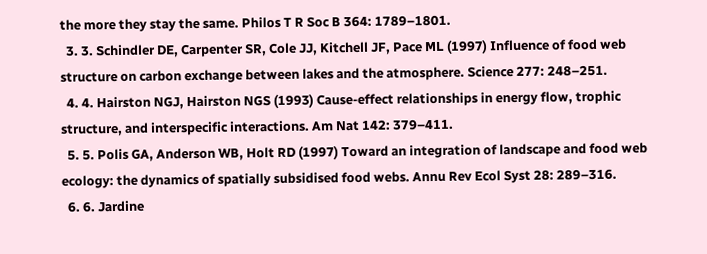the more they stay the same. Philos T R Soc B 364: 1789–1801.
  3. 3. Schindler DE, Carpenter SR, Cole JJ, Kitchell JF, Pace ML (1997) Influence of food web structure on carbon exchange between lakes and the atmosphere. Science 277: 248–251.
  4. 4. Hairston NGJ, Hairston NGS (1993) Cause-effect relationships in energy flow, trophic structure, and interspecific interactions. Am Nat 142: 379–411.
  5. 5. Polis GA, Anderson WB, Holt RD (1997) Toward an integration of landscape and food web ecology: the dynamics of spatially subsidised food webs. Annu Rev Ecol Syst 28: 289–316.
  6. 6. Jardine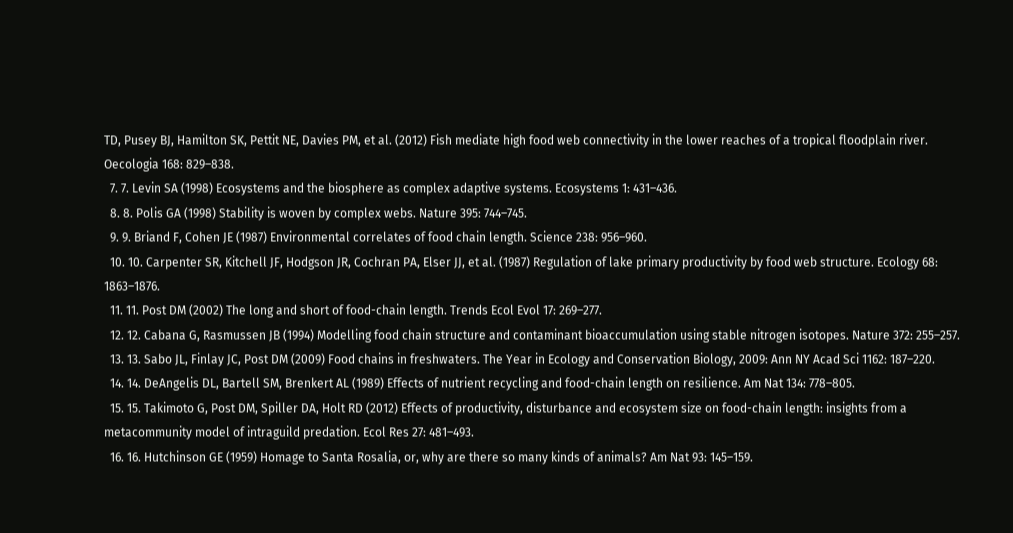TD, Pusey BJ, Hamilton SK, Pettit NE, Davies PM, et al. (2012) Fish mediate high food web connectivity in the lower reaches of a tropical floodplain river. Oecologia 168: 829–838.
  7. 7. Levin SA (1998) Ecosystems and the biosphere as complex adaptive systems. Ecosystems 1: 431–436.
  8. 8. Polis GA (1998) Stability is woven by complex webs. Nature 395: 744–745.
  9. 9. Briand F, Cohen JE (1987) Environmental correlates of food chain length. Science 238: 956–960.
  10. 10. Carpenter SR, Kitchell JF, Hodgson JR, Cochran PA, Elser JJ, et al. (1987) Regulation of lake primary productivity by food web structure. Ecology 68: 1863–1876.
  11. 11. Post DM (2002) The long and short of food-chain length. Trends Ecol Evol 17: 269–277.
  12. 12. Cabana G, Rasmussen JB (1994) Modelling food chain structure and contaminant bioaccumulation using stable nitrogen isotopes. Nature 372: 255–257.
  13. 13. Sabo JL, Finlay JC, Post DM (2009) Food chains in freshwaters. The Year in Ecology and Conservation Biology, 2009: Ann NY Acad Sci 1162: 187–220.
  14. 14. DeAngelis DL, Bartell SM, Brenkert AL (1989) Effects of nutrient recycling and food-chain length on resilience. Am Nat 134: 778–805.
  15. 15. Takimoto G, Post DM, Spiller DA, Holt RD (2012) Effects of productivity, disturbance and ecosystem size on food-chain length: insights from a metacommunity model of intraguild predation. Ecol Res 27: 481–493.
  16. 16. Hutchinson GE (1959) Homage to Santa Rosalia, or, why are there so many kinds of animals? Am Nat 93: 145–159.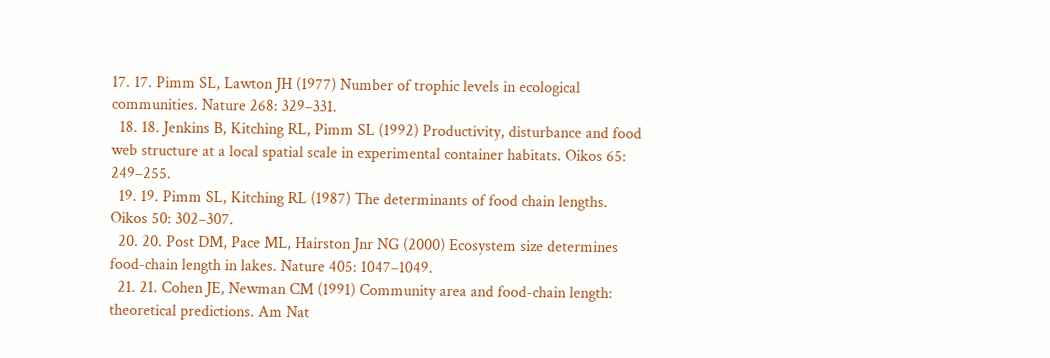17. 17. Pimm SL, Lawton JH (1977) Number of trophic levels in ecological communities. Nature 268: 329–331.
  18. 18. Jenkins B, Kitching RL, Pimm SL (1992) Productivity, disturbance and food web structure at a local spatial scale in experimental container habitats. Oikos 65: 249–255.
  19. 19. Pimm SL, Kitching RL (1987) The determinants of food chain lengths. Oikos 50: 302–307.
  20. 20. Post DM, Pace ML, Hairston Jnr NG (2000) Ecosystem size determines food-chain length in lakes. Nature 405: 1047–1049.
  21. 21. Cohen JE, Newman CM (1991) Community area and food-chain length: theoretical predictions. Am Nat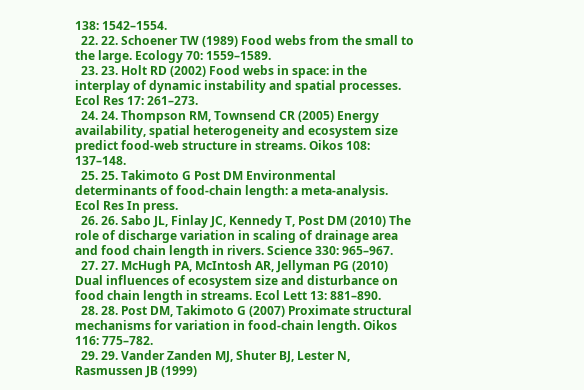138: 1542–1554.
  22. 22. Schoener TW (1989) Food webs from the small to the large. Ecology 70: 1559–1589.
  23. 23. Holt RD (2002) Food webs in space: in the interplay of dynamic instability and spatial processes. Ecol Res 17: 261–273.
  24. 24. Thompson RM, Townsend CR (2005) Energy availability, spatial heterogeneity and ecosystem size predict food-web structure in streams. Oikos 108: 137–148.
  25. 25. Takimoto G Post DM Environmental determinants of food-chain length: a meta-analysis. Ecol Res In press.
  26. 26. Sabo JL, Finlay JC, Kennedy T, Post DM (2010) The role of discharge variation in scaling of drainage area and food chain length in rivers. Science 330: 965–967.
  27. 27. McHugh PA, McIntosh AR, Jellyman PG (2010) Dual influences of ecosystem size and disturbance on food chain length in streams. Ecol Lett 13: 881–890.
  28. 28. Post DM, Takimoto G (2007) Proximate structural mechanisms for variation in food-chain length. Oikos 116: 775–782.
  29. 29. Vander Zanden MJ, Shuter BJ, Lester N, Rasmussen JB (1999)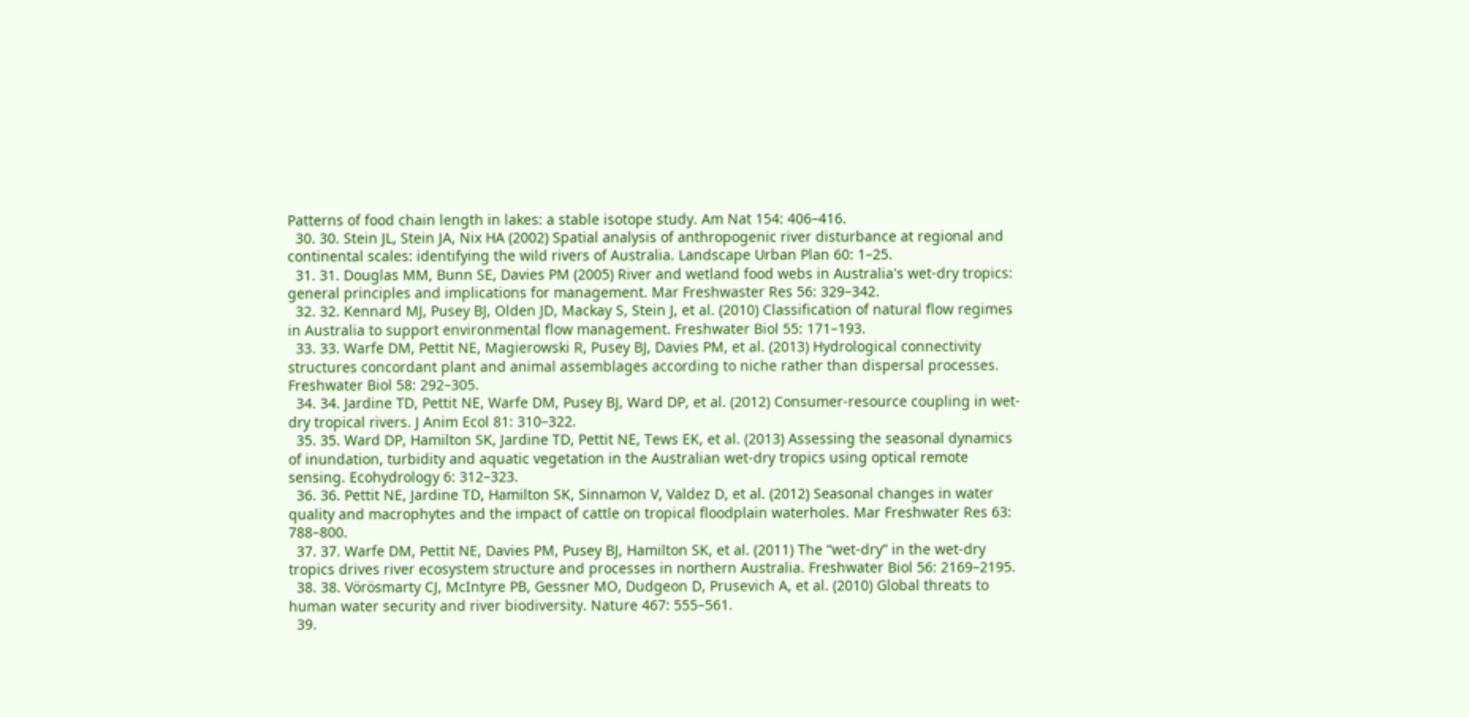Patterns of food chain length in lakes: a stable isotope study. Am Nat 154: 406–416.
  30. 30. Stein JL, Stein JA, Nix HA (2002) Spatial analysis of anthropogenic river disturbance at regional and continental scales: identifying the wild rivers of Australia. Landscape Urban Plan 60: 1–25.
  31. 31. Douglas MM, Bunn SE, Davies PM (2005) River and wetland food webs in Australia's wet-dry tropics: general principles and implications for management. Mar Freshwaster Res 56: 329–342.
  32. 32. Kennard MJ, Pusey BJ, Olden JD, Mackay S, Stein J, et al. (2010) Classification of natural flow regimes in Australia to support environmental flow management. Freshwater Biol 55: 171–193.
  33. 33. Warfe DM, Pettit NE, Magierowski R, Pusey BJ, Davies PM, et al. (2013) Hydrological connectivity structures concordant plant and animal assemblages according to niche rather than dispersal processes. Freshwater Biol 58: 292–305.
  34. 34. Jardine TD, Pettit NE, Warfe DM, Pusey BJ, Ward DP, et al. (2012) Consumer-resource coupling in wet-dry tropical rivers. J Anim Ecol 81: 310–322.
  35. 35. Ward DP, Hamilton SK, Jardine TD, Pettit NE, Tews EK, et al. (2013) Assessing the seasonal dynamics of inundation, turbidity and aquatic vegetation in the Australian wet-dry tropics using optical remote sensing. Ecohydrology 6: 312–323.
  36. 36. Pettit NE, Jardine TD, Hamilton SK, Sinnamon V, Valdez D, et al. (2012) Seasonal changes in water quality and macrophytes and the impact of cattle on tropical floodplain waterholes. Mar Freshwater Res 63: 788–800.
  37. 37. Warfe DM, Pettit NE, Davies PM, Pusey BJ, Hamilton SK, et al. (2011) The “wet-dry” in the wet-dry tropics drives river ecosystem structure and processes in northern Australia. Freshwater Biol 56: 2169–2195.
  38. 38. Vörösmarty CJ, McIntyre PB, Gessner MO, Dudgeon D, Prusevich A, et al. (2010) Global threats to human water security and river biodiversity. Nature 467: 555–561.
  39.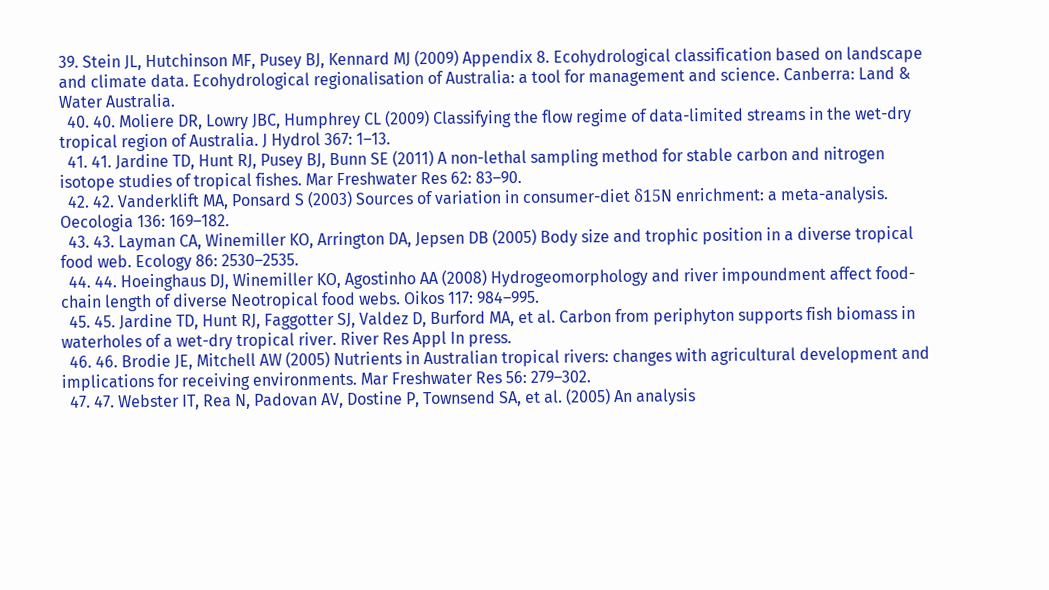39. Stein JL, Hutchinson MF, Pusey BJ, Kennard MJ (2009) Appendix 8. Ecohydrological classification based on landscape and climate data. Ecohydrological regionalisation of Australia: a tool for management and science. Canberra: Land & Water Australia.
  40. 40. Moliere DR, Lowry JBC, Humphrey CL (2009) Classifying the flow regime of data-limited streams in the wet-dry tropical region of Australia. J Hydrol 367: 1–13.
  41. 41. Jardine TD, Hunt RJ, Pusey BJ, Bunn SE (2011) A non-lethal sampling method for stable carbon and nitrogen isotope studies of tropical fishes. Mar Freshwater Res 62: 83–90.
  42. 42. Vanderklift MA, Ponsard S (2003) Sources of variation in consumer-diet δ15N enrichment: a meta-analysis. Oecologia 136: 169–182.
  43. 43. Layman CA, Winemiller KO, Arrington DA, Jepsen DB (2005) Body size and trophic position in a diverse tropical food web. Ecology 86: 2530–2535.
  44. 44. Hoeinghaus DJ, Winemiller KO, Agostinho AA (2008) Hydrogeomorphology and river impoundment affect food-chain length of diverse Neotropical food webs. Oikos 117: 984–995.
  45. 45. Jardine TD, Hunt RJ, Faggotter SJ, Valdez D, Burford MA, et al. Carbon from periphyton supports fish biomass in waterholes of a wet-dry tropical river. River Res Appl In press.
  46. 46. Brodie JE, Mitchell AW (2005) Nutrients in Australian tropical rivers: changes with agricultural development and implications for receiving environments. Mar Freshwater Res 56: 279–302.
  47. 47. Webster IT, Rea N, Padovan AV, Dostine P, Townsend SA, et al. (2005) An analysis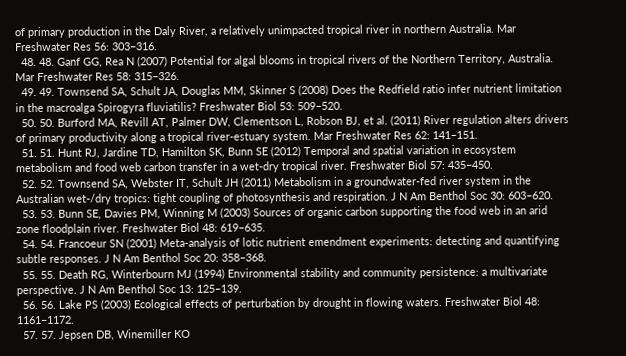of primary production in the Daly River, a relatively unimpacted tropical river in northern Australia. Mar Freshwater Res 56: 303–316.
  48. 48. Ganf GG, Rea N (2007) Potential for algal blooms in tropical rivers of the Northern Territory, Australia. Mar Freshwater Res 58: 315–326.
  49. 49. Townsend SA, Schult JA, Douglas MM, Skinner S (2008) Does the Redfield ratio infer nutrient limitation in the macroalga Spirogyra fluviatilis? Freshwater Biol 53: 509–520.
  50. 50. Burford MA, Revill AT, Palmer DW, Clementson L, Robson BJ, et al. (2011) River regulation alters drivers of primary productivity along a tropical river-estuary system. Mar Freshwater Res 62: 141–151.
  51. 51. Hunt RJ, Jardine TD, Hamilton SK, Bunn SE (2012) Temporal and spatial variation in ecosystem metabolism and food web carbon transfer in a wet-dry tropical river. Freshwater Biol 57: 435–450.
  52. 52. Townsend SA, Webster IT, Schult JH (2011) Metabolism in a groundwater-fed river system in the Australian wet-/dry tropics: tight coupling of photosynthesis and respiration. J N Am Benthol Soc 30: 603–620.
  53. 53. Bunn SE, Davies PM, Winning M (2003) Sources of organic carbon supporting the food web in an arid zone floodplain river. Freshwater Biol 48: 619–635.
  54. 54. Francoeur SN (2001) Meta-analysis of lotic nutrient emendment experiments: detecting and quantifying subtle responses. J N Am Benthol Soc 20: 358–368.
  55. 55. Death RG, Winterbourn MJ (1994) Environmental stability and community persistence: a multivariate perspective. J N Am Benthol Soc 13: 125–139.
  56. 56. Lake PS (2003) Ecological effects of perturbation by drought in flowing waters. Freshwater Biol 48: 1161–1172.
  57. 57. Jepsen DB, Winemiller KO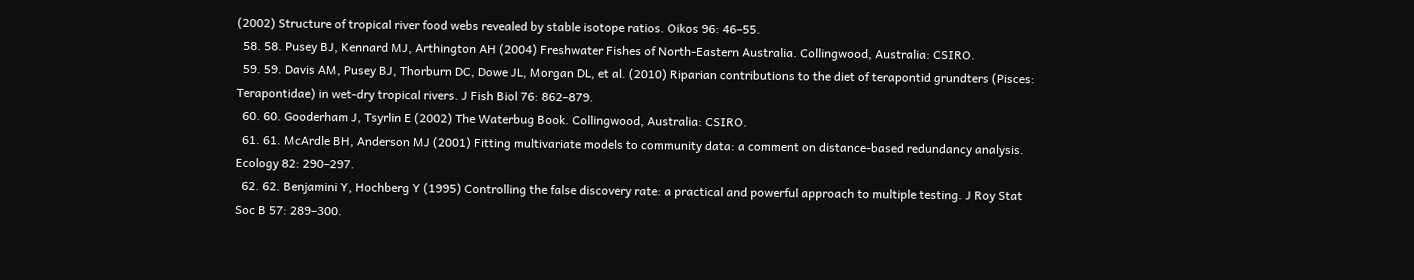(2002) Structure of tropical river food webs revealed by stable isotope ratios. Oikos 96: 46–55.
  58. 58. Pusey BJ, Kennard MJ, Arthington AH (2004) Freshwater Fishes of North-Eastern Australia. Collingwood, Australia: CSIRO.
  59. 59. Davis AM, Pusey BJ, Thorburn DC, Dowe JL, Morgan DL, et al. (2010) Riparian contributions to the diet of terapontid grundters (Pisces: Terapontidae) in wet-dry tropical rivers. J Fish Biol 76: 862–879.
  60. 60. Gooderham J, Tsyrlin E (2002) The Waterbug Book. Collingwood, Australia: CSIRO.
  61. 61. McArdle BH, Anderson MJ (2001) Fitting multivariate models to community data: a comment on distance-based redundancy analysis. Ecology 82: 290–297.
  62. 62. Benjamini Y, Hochberg Y (1995) Controlling the false discovery rate: a practical and powerful approach to multiple testing. J Roy Stat Soc B 57: 289–300.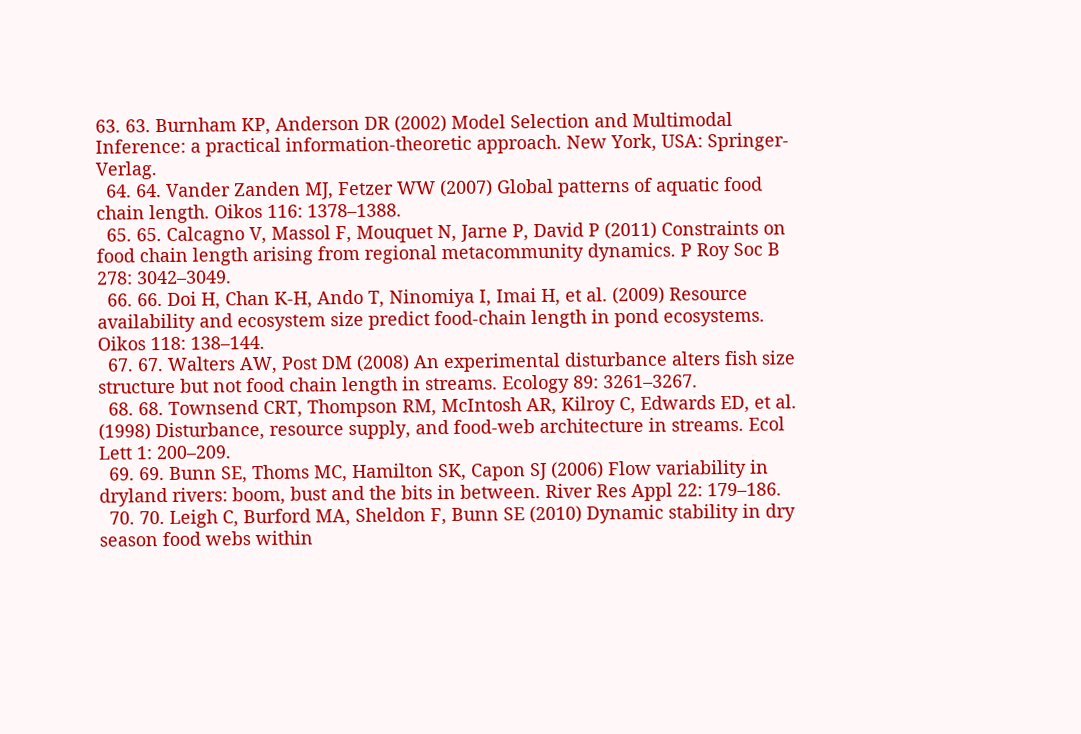63. 63. Burnham KP, Anderson DR (2002) Model Selection and Multimodal Inference: a practical information-theoretic approach. New York, USA: Springer-Verlag.
  64. 64. Vander Zanden MJ, Fetzer WW (2007) Global patterns of aquatic food chain length. Oikos 116: 1378–1388.
  65. 65. Calcagno V, Massol F, Mouquet N, Jarne P, David P (2011) Constraints on food chain length arising from regional metacommunity dynamics. P Roy Soc B 278: 3042–3049.
  66. 66. Doi H, Chan K-H, Ando T, Ninomiya I, Imai H, et al. (2009) Resource availability and ecosystem size predict food-chain length in pond ecosystems. Oikos 118: 138–144.
  67. 67. Walters AW, Post DM (2008) An experimental disturbance alters fish size structure but not food chain length in streams. Ecology 89: 3261–3267.
  68. 68. Townsend CRT, Thompson RM, McIntosh AR, Kilroy C, Edwards ED, et al. (1998) Disturbance, resource supply, and food-web architecture in streams. Ecol Lett 1: 200–209.
  69. 69. Bunn SE, Thoms MC, Hamilton SK, Capon SJ (2006) Flow variability in dryland rivers: boom, bust and the bits in between. River Res Appl 22: 179–186.
  70. 70. Leigh C, Burford MA, Sheldon F, Bunn SE (2010) Dynamic stability in dry season food webs within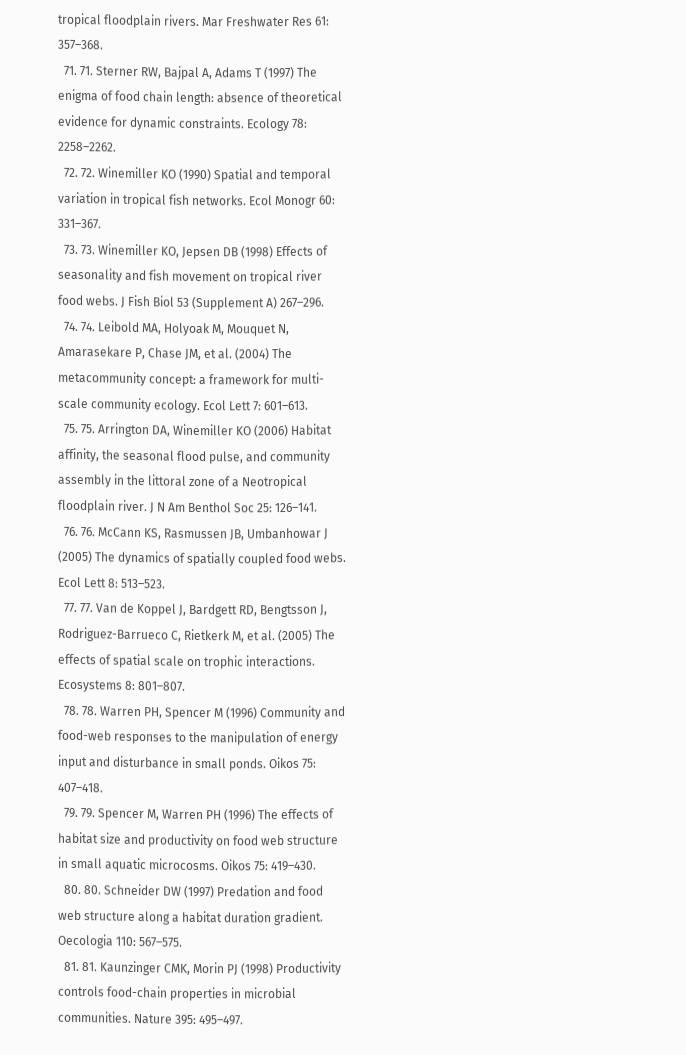tropical floodplain rivers. Mar Freshwater Res 61: 357–368.
  71. 71. Sterner RW, Bajpal A, Adams T (1997) The enigma of food chain length: absence of theoretical evidence for dynamic constraints. Ecology 78: 2258–2262.
  72. 72. Winemiller KO (1990) Spatial and temporal variation in tropical fish networks. Ecol Monogr 60: 331–367.
  73. 73. Winemiller KO, Jepsen DB (1998) Effects of seasonality and fish movement on tropical river food webs. J Fish Biol 53 (Supplement A) 267–296.
  74. 74. Leibold MA, Holyoak M, Mouquet N, Amarasekare P, Chase JM, et al. (2004) The metacommunity concept: a framework for multi-scale community ecology. Ecol Lett 7: 601–613.
  75. 75. Arrington DA, Winemiller KO (2006) Habitat affinity, the seasonal flood pulse, and community assembly in the littoral zone of a Neotropical floodplain river. J N Am Benthol Soc 25: 126–141.
  76. 76. McCann KS, Rasmussen JB, Umbanhowar J (2005) The dynamics of spatially coupled food webs. Ecol Lett 8: 513–523.
  77. 77. Van de Koppel J, Bardgett RD, Bengtsson J, Rodriguez-Barrueco C, Rietkerk M, et al. (2005) The effects of spatial scale on trophic interactions. Ecosystems 8: 801–807.
  78. 78. Warren PH, Spencer M (1996) Community and food-web responses to the manipulation of energy input and disturbance in small ponds. Oikos 75: 407–418.
  79. 79. Spencer M, Warren PH (1996) The effects of habitat size and productivity on food web structure in small aquatic microcosms. Oikos 75: 419–430.
  80. 80. Schneider DW (1997) Predation and food web structure along a habitat duration gradient. Oecologia 110: 567–575.
  81. 81. Kaunzinger CMK, Morin PJ (1998) Productivity controls food-chain properties in microbial communities. Nature 395: 495–497.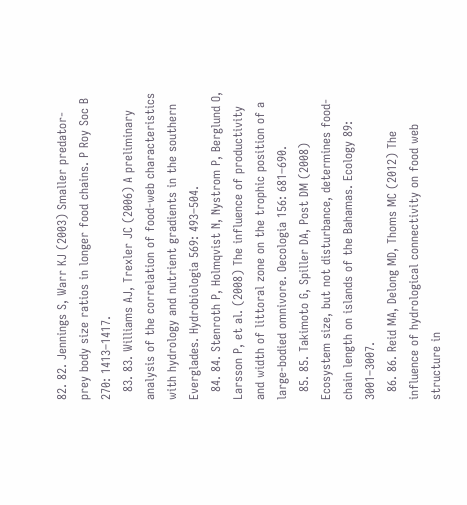82. 82. Jennings S, Warr KJ (2003) Smaller predator-prey body size ratios in longer food chains. P Roy Soc B 270: 1413–1417.
  83. 83. Williams AJ, Trexler JC (2006) A preliminary analysis of the correlation of food-web characteristics with hydrology and nutrient gradients in the southern Everglades. Hydrobiologia 569: 493–504.
  84. 84. Stenroth P, Holmqvist N, Nystrom P, Berglund O, Larsson P, et al. (2008) The influence of productivity and width of littoral zone on the trophic position of a large-bodied omnivore. Oecologia 156: 681–690.
  85. 85. Takimoto G, Spiller DA, Post DM (2008) Ecosystem size, but not disturbance, determines food-chain length on islands of the Bahamas. Ecology 89: 3001–3007.
  86. 86. Reid MA, Delong MD, Thoms MC (2012) The influence of hydrological connectivity on food web structure in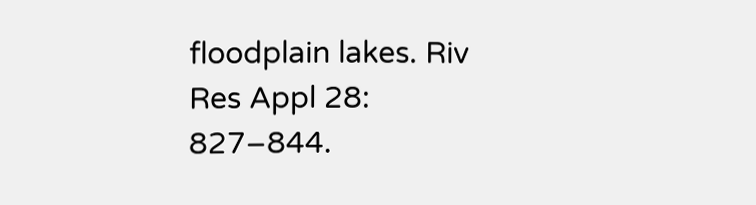floodplain lakes. Riv Res Appl 28: 827–844.